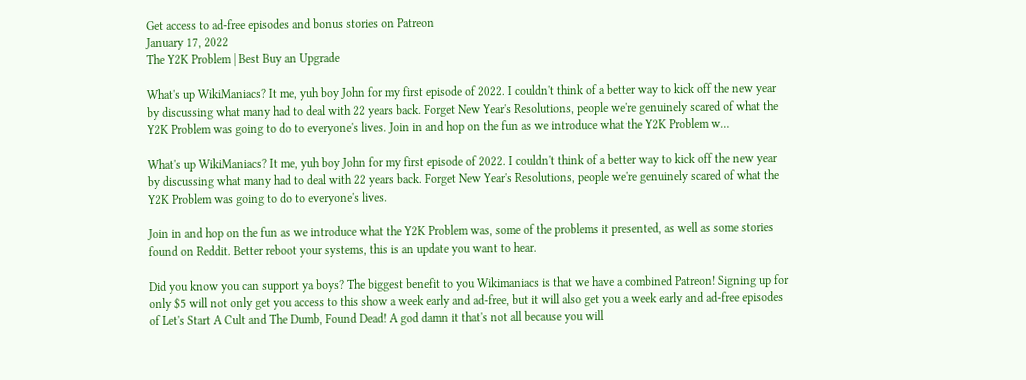Get access to ad-free episodes and bonus stories on Patreon
January 17, 2022
The Y2K Problem | Best Buy an Upgrade

What's up WikiManiacs? It me, yuh boy John for my first episode of 2022. I couldn't think of a better way to kick off the new year by discussing what many had to deal with 22 years back. Forget New Year's Resolutions, people we're genuinely scared of what the Y2K Problem was going to do to everyone's lives. Join in and hop on the fun as we introduce what the Y2K Problem w…

What's up WikiManiacs? It me, yuh boy John for my first episode of 2022. I couldn't think of a better way to kick off the new year by discussing what many had to deal with 22 years back. Forget New Year's Resolutions, people we're genuinely scared of what the Y2K Problem was going to do to everyone's lives.

Join in and hop on the fun as we introduce what the Y2K Problem was, some of the problems it presented, as well as some stories found on Reddit. Better reboot your systems, this is an update you want to hear.

Did you know you can support ya boys? The biggest benefit to you Wikimaniacs is that we have a combined Patreon! Signing up for only $5 will not only get you access to this show a week early and ad-free, but it will also get you a week early and ad-free episodes of Let's Start A Cult and The Dumb, Found Dead! A god damn it that's not all because you will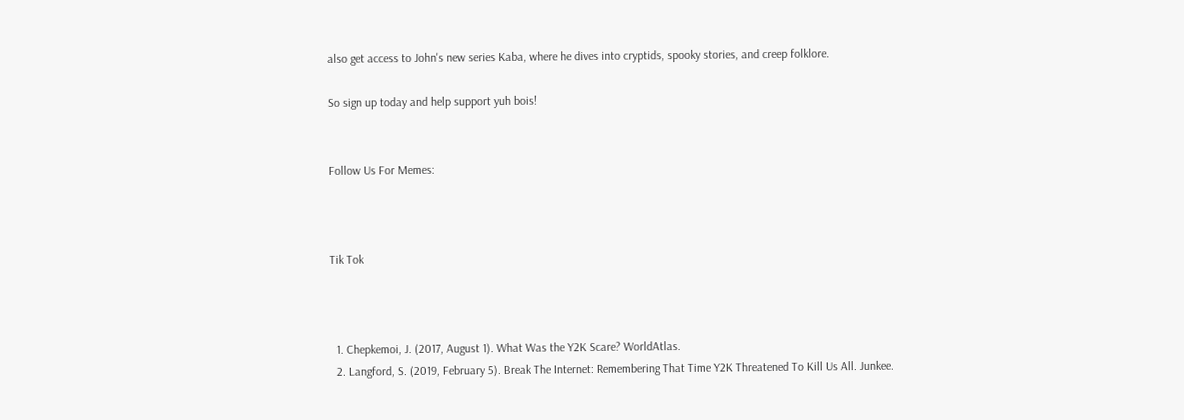also get access to John's new series Kaba, where he dives into cryptids, spooky stories, and creep folklore.

So sign up today and help support yuh bois!


Follow Us For Memes:



Tik Tok



  1. Chepkemoi, J. (2017, August 1). What Was the Y2K Scare? WorldAtlas.
  2. Langford, S. (2019, February 5). Break The Internet: Remembering That Time Y2K Threatened To Kill Us All. Junkee.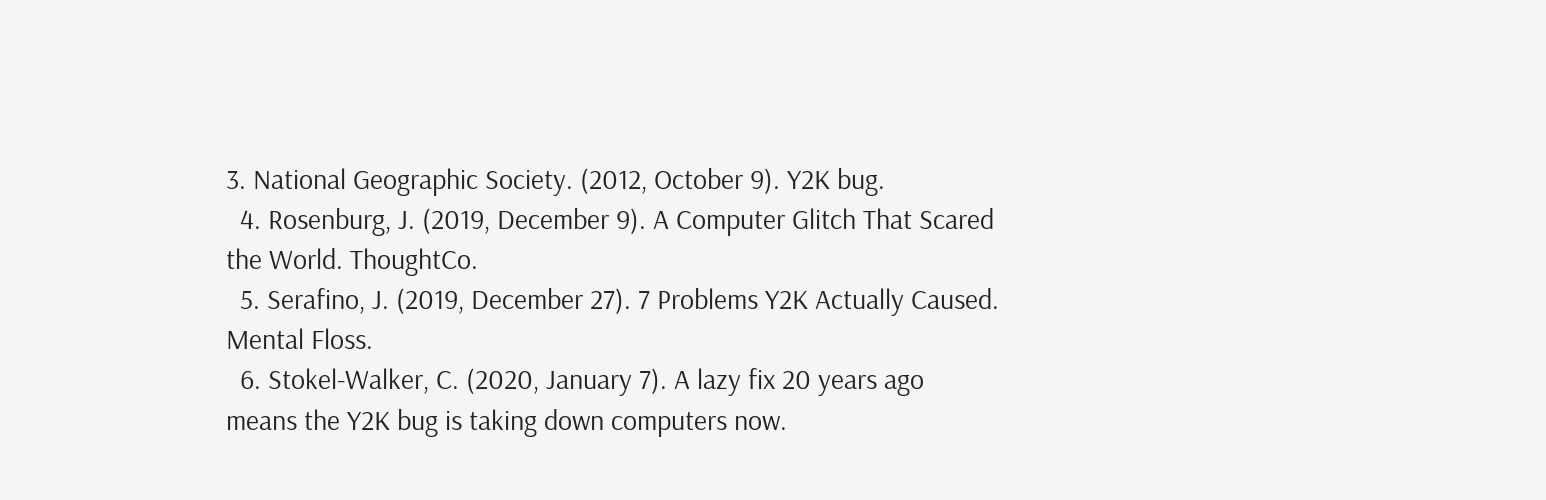3. National Geographic Society. (2012, October 9). Y2K bug.
  4. Rosenburg, J. (2019, December 9). A Computer Glitch That Scared the World. ThoughtCo.
  5. Serafino, J. (2019, December 27). 7 Problems Y2K Actually Caused. Mental Floss.
  6. Stokel-Walker, C. (2020, January 7). A lazy fix 20 years ago means the Y2K bug is taking down computers now.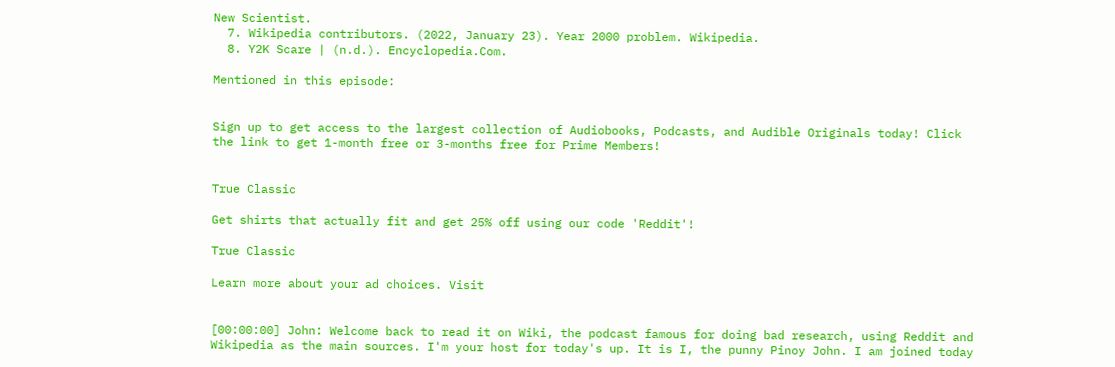New Scientist.
  7. Wikipedia contributors. (2022, January 23). Year 2000 problem. Wikipedia.
  8. Y2K Scare | (n.d.). Encyclopedia.Com.

Mentioned in this episode:


Sign up to get access to the largest collection of Audiobooks, Podcasts, and Audible Originals today! Click the link to get 1-month free or 3-months free for Prime Members!


True Classic

Get shirts that actually fit and get 25% off using our code 'Reddit'!

True Classic

Learn more about your ad choices. Visit


[00:00:00] John: Welcome back to read it on Wiki, the podcast famous for doing bad research, using Reddit and Wikipedia as the main sources. I'm your host for today's up. It is I, the punny Pinoy John. I am joined today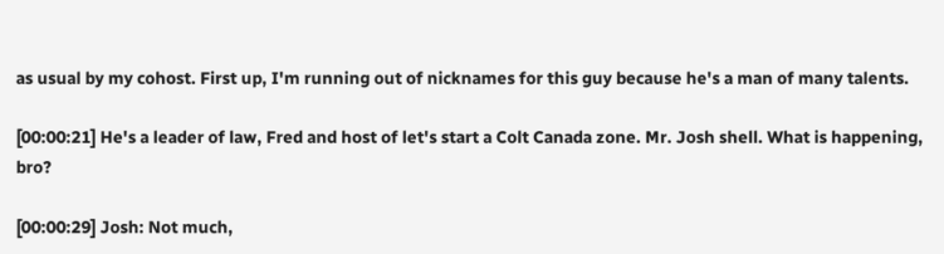as usual by my cohost. First up, I'm running out of nicknames for this guy because he's a man of many talents.

[00:00:21] He's a leader of law, Fred and host of let's start a Colt Canada zone. Mr. Josh shell. What is happening, bro?

[00:00:29] Josh: Not much,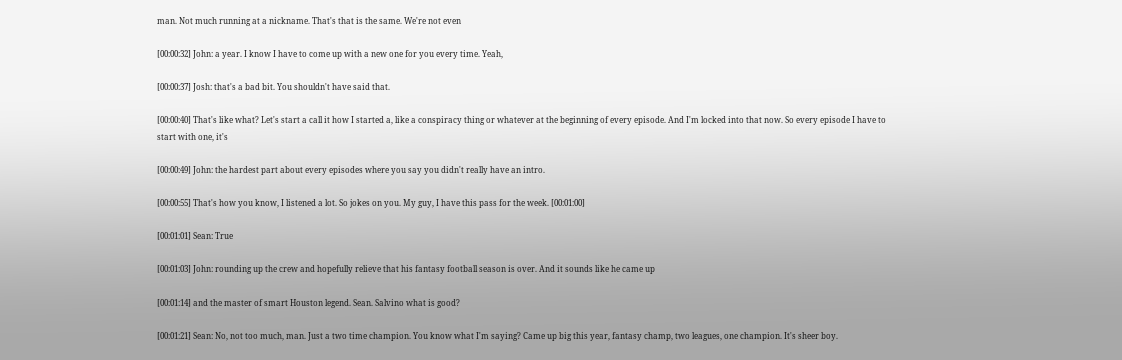man. Not much running at a nickname. That's that is the same. We're not even

[00:00:32] John: a year. I know I have to come up with a new one for you every time. Yeah,

[00:00:37] Josh: that's a bad bit. You shouldn't have said that.

[00:00:40] That's like what? Let's start a call it how I started a, like a conspiracy thing or whatever at the beginning of every episode. And I'm locked into that now. So every episode I have to start with one, it's

[00:00:49] John: the hardest part about every episodes where you say you didn't really have an intro.

[00:00:55] That's how you know, I listened a lot. So jokes on you. My guy, I have this pass for the week. [00:01:00]

[00:01:01] Sean: True

[00:01:03] John: rounding up the crew and hopefully relieve that his fantasy football season is over. And it sounds like he came up

[00:01:14] and the master of smart Houston legend. Sean. Salvino what is good?

[00:01:21] Sean: No, not too much, man. Just a two time champion. You know what I'm saying? Came up big this year, fantasy champ, two leagues, one champion. It's sheer boy.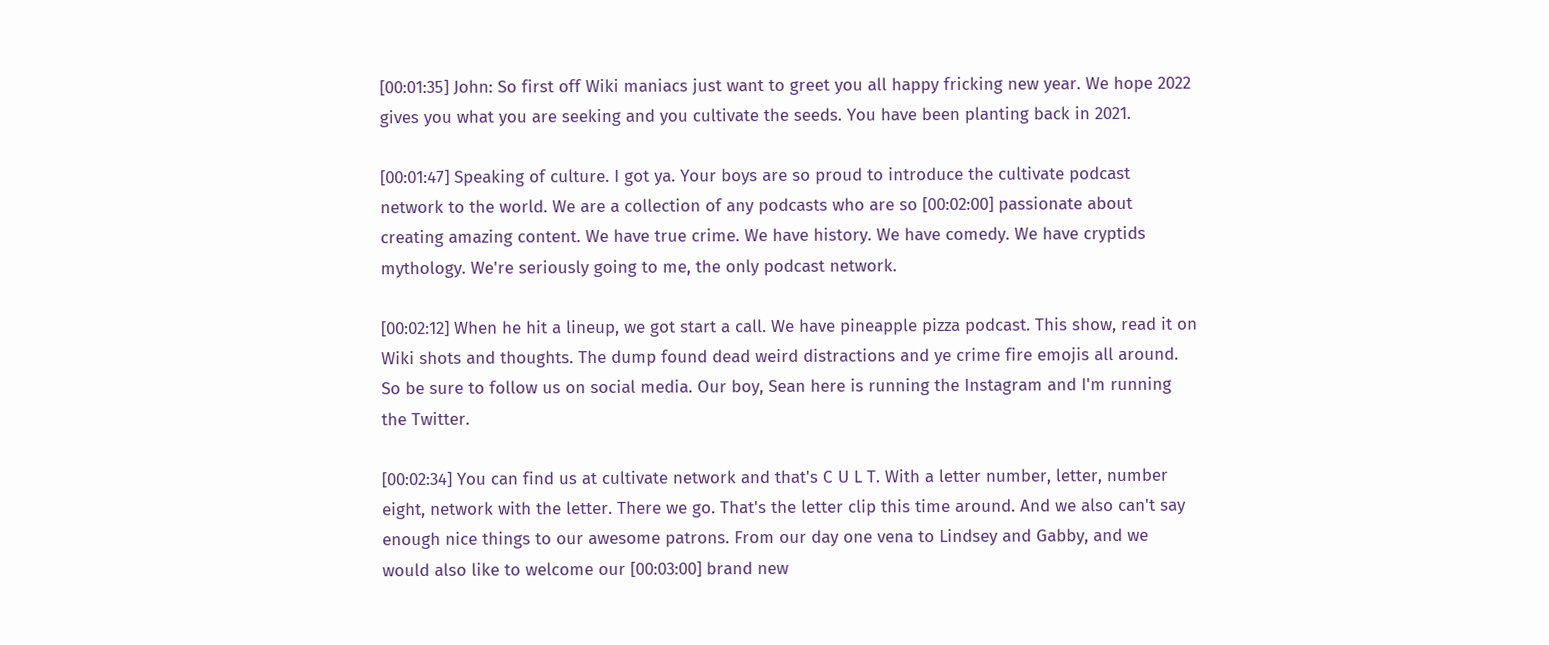[00:01:35] John: So first off Wiki maniacs just want to greet you all happy fricking new year. We hope 2022 gives you what you are seeking and you cultivate the seeds. You have been planting back in 2021.

[00:01:47] Speaking of culture. I got ya. Your boys are so proud to introduce the cultivate podcast network to the world. We are a collection of any podcasts who are so [00:02:00] passionate about creating amazing content. We have true crime. We have history. We have comedy. We have cryptids mythology. We're seriously going to me, the only podcast network.

[00:02:12] When he hit a lineup, we got start a call. We have pineapple pizza podcast. This show, read it on Wiki shots and thoughts. The dump found dead weird distractions and ye crime fire emojis all around. So be sure to follow us on social media. Our boy, Sean here is running the Instagram and I'm running the Twitter.

[00:02:34] You can find us at cultivate network and that's C U L T. With a letter number, letter, number eight, network with the letter. There we go. That's the letter clip this time around. And we also can't say enough nice things to our awesome patrons. From our day one vena to Lindsey and Gabby, and we would also like to welcome our [00:03:00] brand new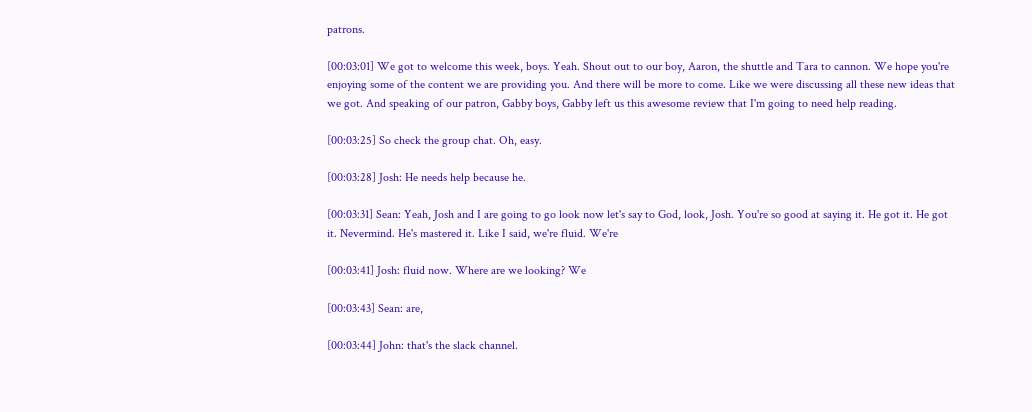patrons.

[00:03:01] We got to welcome this week, boys. Yeah. Shout out to our boy, Aaron, the shuttle and Tara to cannon. We hope you're enjoying some of the content we are providing you. And there will be more to come. Like we were discussing all these new ideas that we got. And speaking of our patron, Gabby boys, Gabby left us this awesome review that I'm going to need help reading.

[00:03:25] So check the group chat. Oh, easy.

[00:03:28] Josh: He needs help because he.

[00:03:31] Sean: Yeah, Josh and I are going to go look now let's say to God, look, Josh. You're so good at saying it. He got it. He got it. Nevermind. He's mastered it. Like I said, we're fluid. We're

[00:03:41] Josh: fluid now. Where are we looking? We

[00:03:43] Sean: are,

[00:03:44] John: that's the slack channel.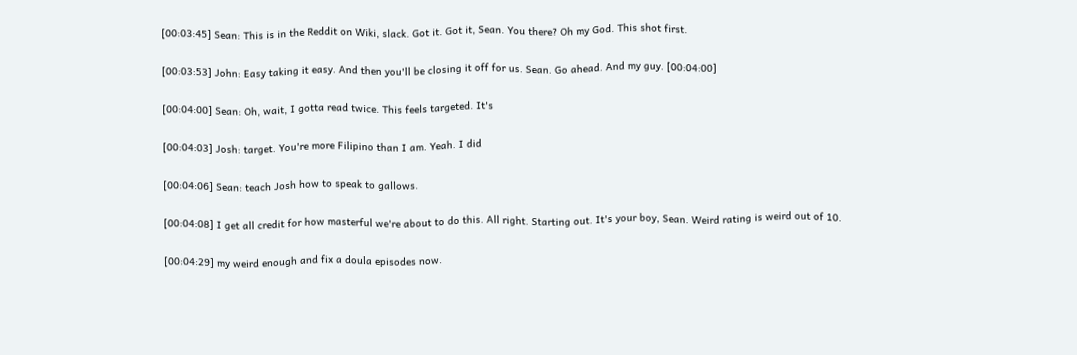[00:03:45] Sean: This is in the Reddit on Wiki, slack. Got it. Got it, Sean. You there? Oh my God. This shot first.

[00:03:53] John: Easy taking it easy. And then you'll be closing it off for us. Sean. Go ahead. And my guy. [00:04:00]

[00:04:00] Sean: Oh, wait, I gotta read twice. This feels targeted. It's

[00:04:03] Josh: target. You're more Filipino than I am. Yeah. I did

[00:04:06] Sean: teach Josh how to speak to gallows.

[00:04:08] I get all credit for how masterful we're about to do this. All right. Starting out. It's your boy, Sean. Weird rating is weird out of 10.

[00:04:29] my weird enough and fix a doula episodes now.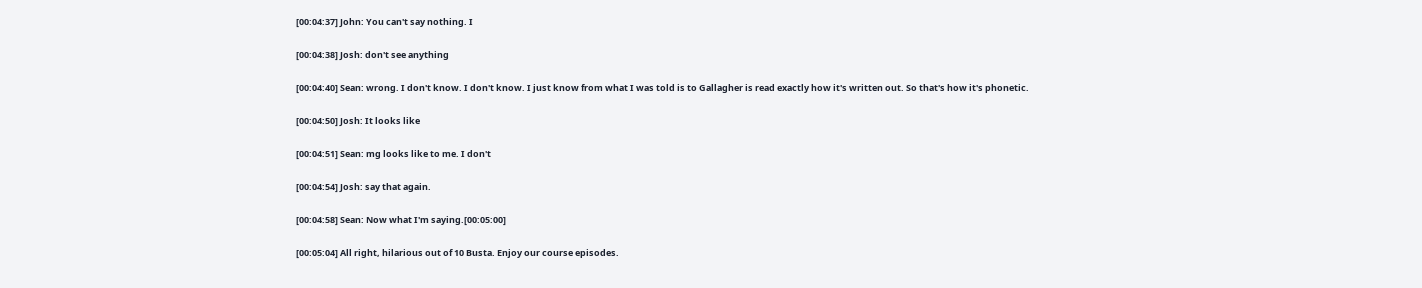[00:04:37] John: You can't say nothing. I

[00:04:38] Josh: don't see anything

[00:04:40] Sean: wrong. I don't know. I don't know. I just know from what I was told is to Gallagher is read exactly how it's written out. So that's how it's phonetic.

[00:04:50] Josh: It looks like

[00:04:51] Sean: mg looks like to me. I don't

[00:04:54] Josh: say that again.

[00:04:58] Sean: Now what I'm saying.[00:05:00]

[00:05:04] All right, hilarious out of 10 Busta. Enjoy our course episodes.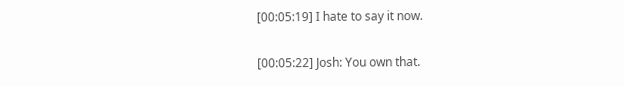[00:05:19] I hate to say it now.

[00:05:22] Josh: You own that.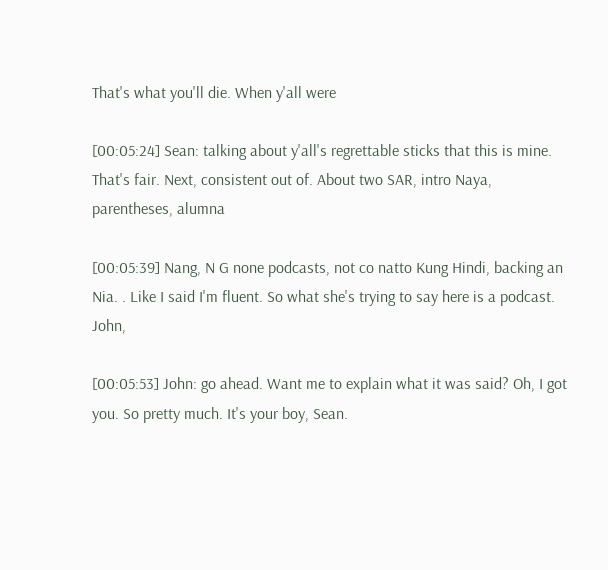That's what you'll die. When y'all were

[00:05:24] Sean: talking about y'all's regrettable sticks that this is mine. That's fair. Next, consistent out of. About two SAR, intro Naya, parentheses, alumna

[00:05:39] Nang, N G none podcasts, not co natto Kung Hindi, backing an Nia. . Like I said I'm fluent. So what she's trying to say here is a podcast. John,

[00:05:53] John: go ahead. Want me to explain what it was said? Oh, I got you. So pretty much. It's your boy, Sean.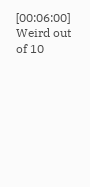[00:06:00] Weird out of 10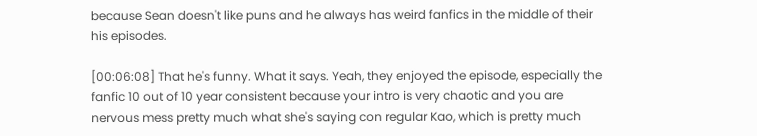because Sean doesn't like puns and he always has weird fanfics in the middle of their his episodes.

[00:06:08] That he's funny. What it says. Yeah, they enjoyed the episode, especially the fanfic 10 out of 10 year consistent because your intro is very chaotic and you are nervous mess pretty much what she's saying con regular Kao, which is pretty much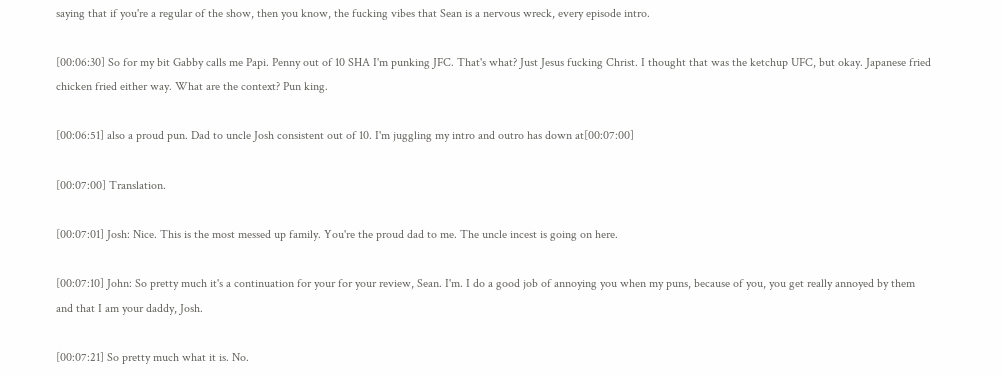saying that if you're a regular of the show, then you know, the fucking vibes that Sean is a nervous wreck, every episode intro.

[00:06:30] So for my bit Gabby calls me Papi. Penny out of 10 SHA I'm punking JFC. That's what? Just Jesus fucking Christ. I thought that was the ketchup UFC, but okay. Japanese fried chicken fried either way. What are the context? Pun king.

[00:06:51] also a proud pun. Dad to uncle Josh consistent out of 10. I'm juggling my intro and outro has down at[00:07:00]

[00:07:00] Translation.

[00:07:01] Josh: Nice. This is the most messed up family. You're the proud dad to me. The uncle incest is going on here.

[00:07:10] John: So pretty much it's a continuation for your for your review, Sean. I'm. I do a good job of annoying you when my puns, because of you, you get really annoyed by them and that I am your daddy, Josh.

[00:07:21] So pretty much what it is. No.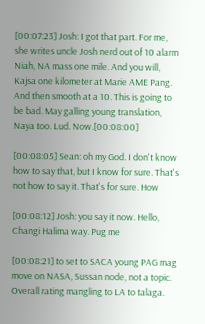[00:07:23] Josh: I got that part. For me, she writes uncle Josh nerd out of 10 alarm Niah, NA mass one mile. And you will, Kajsa one kilometer at Marie AME Pang. And then smooth at a 10. This is going to be bad. May galling young translation, Naya too. Lud. Now.[00:08:00]

[00:08:05] Sean: oh my God. I don't know how to say that, but I know for sure. That's not how to say it. That's for sure. How

[00:08:12] Josh: you say it now. Hello, Changi Halima way. Pug me

[00:08:21] to set to SACA young PAG mag move on NASA, Sussan node, not a topic. Overall rating mangling to LA to talaga.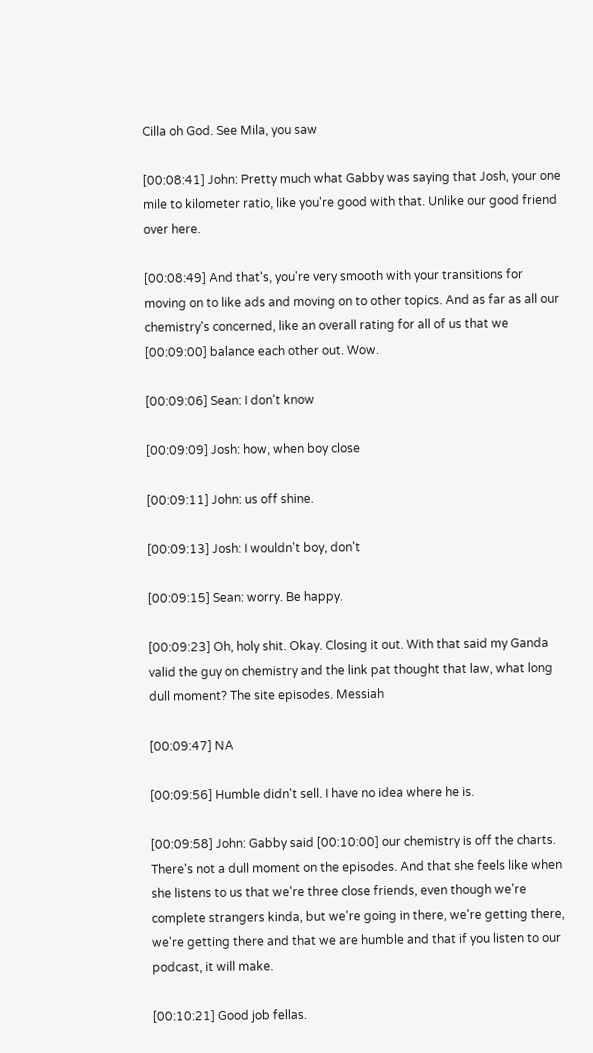Cilla oh God. See Mila, you saw

[00:08:41] John: Pretty much what Gabby was saying that Josh, your one mile to kilometer ratio, like you're good with that. Unlike our good friend over here.

[00:08:49] And that's, you're very smooth with your transitions for moving on to like ads and moving on to other topics. And as far as all our chemistry's concerned, like an overall rating for all of us that we [00:09:00] balance each other out. Wow.

[00:09:06] Sean: I don't know

[00:09:09] Josh: how, when boy close

[00:09:11] John: us off shine.

[00:09:13] Josh: I wouldn't boy, don't

[00:09:15] Sean: worry. Be happy.

[00:09:23] Oh, holy shit. Okay. Closing it out. With that said my Ganda valid the guy on chemistry and the link pat thought that law, what long dull moment? The site episodes. Messiah

[00:09:47] NA

[00:09:56] Humble didn't sell. I have no idea where he is.

[00:09:58] John: Gabby said [00:10:00] our chemistry is off the charts. There's not a dull moment on the episodes. And that she feels like when she listens to us that we're three close friends, even though we're complete strangers kinda, but we're going in there, we're getting there, we're getting there and that we are humble and that if you listen to our podcast, it will make.

[00:10:21] Good job fellas.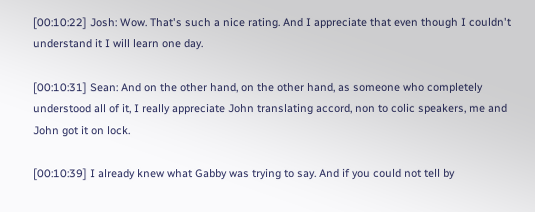[00:10:22] Josh: Wow. That's such a nice rating. And I appreciate that even though I couldn't understand it I will learn one day.

[00:10:31] Sean: And on the other hand, on the other hand, as someone who completely understood all of it, I really appreciate John translating accord, non to colic speakers, me and John got it on lock.

[00:10:39] I already knew what Gabby was trying to say. And if you could not tell by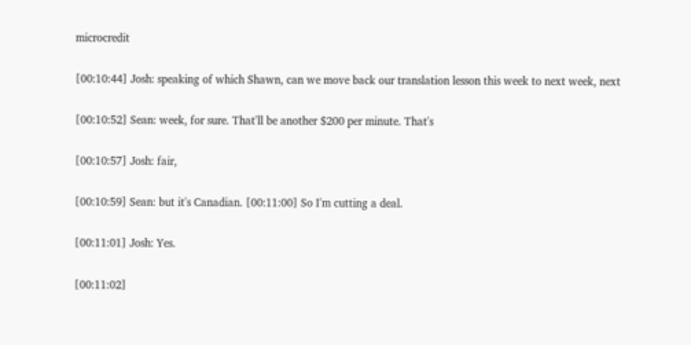microcredit

[00:10:44] Josh: speaking of which Shawn, can we move back our translation lesson this week to next week, next

[00:10:52] Sean: week, for sure. That'll be another $200 per minute. That's

[00:10:57] Josh: fair,

[00:10:59] Sean: but it's Canadian. [00:11:00] So I'm cutting a deal.

[00:11:01] Josh: Yes.

[00:11:02]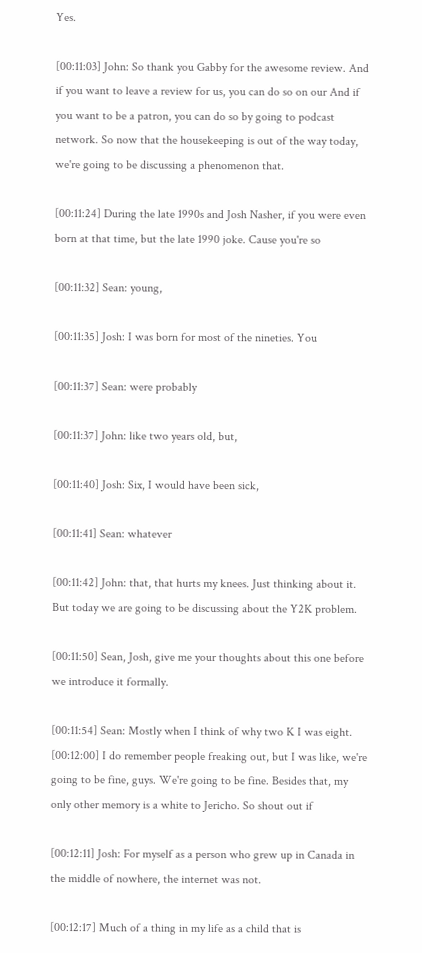Yes.

[00:11:03] John: So thank you Gabby for the awesome review. And if you want to leave a review for us, you can do so on our And if you want to be a patron, you can do so by going to podcast network. So now that the housekeeping is out of the way today, we're going to be discussing a phenomenon that.

[00:11:24] During the late 1990s and Josh Nasher, if you were even born at that time, but the late 1990 joke. Cause you're so

[00:11:32] Sean: young,

[00:11:35] Josh: I was born for most of the nineties. You

[00:11:37] Sean: were probably

[00:11:37] John: like two years old, but,

[00:11:40] Josh: Six, I would have been sick,

[00:11:41] Sean: whatever

[00:11:42] John: that, that hurts my knees. Just thinking about it. But today we are going to be discussing about the Y2K problem.

[00:11:50] Sean, Josh, give me your thoughts about this one before we introduce it formally.

[00:11:54] Sean: Mostly when I think of why two K I was eight. [00:12:00] I do remember people freaking out, but I was like, we're going to be fine, guys. We're going to be fine. Besides that, my only other memory is a white to Jericho. So shout out if

[00:12:11] Josh: For myself as a person who grew up in Canada in the middle of nowhere, the internet was not.

[00:12:17] Much of a thing in my life as a child that is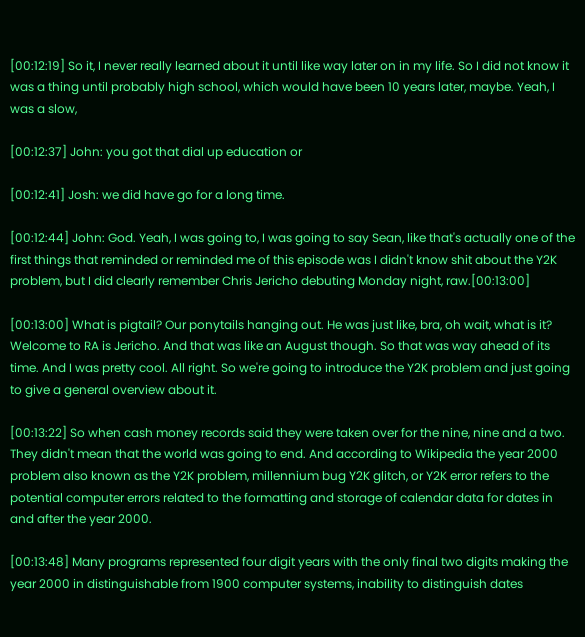[00:12:19] So it, I never really learned about it until like way later on in my life. So I did not know it was a thing until probably high school, which would have been 10 years later, maybe. Yeah, I was a slow,

[00:12:37] John: you got that dial up education or

[00:12:41] Josh: we did have go for a long time.

[00:12:44] John: God. Yeah, I was going to, I was going to say Sean, like that's actually one of the first things that reminded or reminded me of this episode was I didn't know shit about the Y2K problem, but I did clearly remember Chris Jericho debuting Monday night, raw.[00:13:00]

[00:13:00] What is pigtail? Our ponytails hanging out. He was just like, bra, oh wait, what is it? Welcome to RA is Jericho. And that was like an August though. So that was way ahead of its time. And I was pretty cool. All right. So we're going to introduce the Y2K problem and just going to give a general overview about it.

[00:13:22] So when cash money records said they were taken over for the nine, nine and a two. They didn't mean that the world was going to end. And according to Wikipedia the year 2000 problem also known as the Y2K problem, millennium bug Y2K glitch, or Y2K error refers to the potential computer errors related to the formatting and storage of calendar data for dates in and after the year 2000.

[00:13:48] Many programs represented four digit years with the only final two digits making the year 2000 in distinguishable from 1900 computer systems, inability to distinguish dates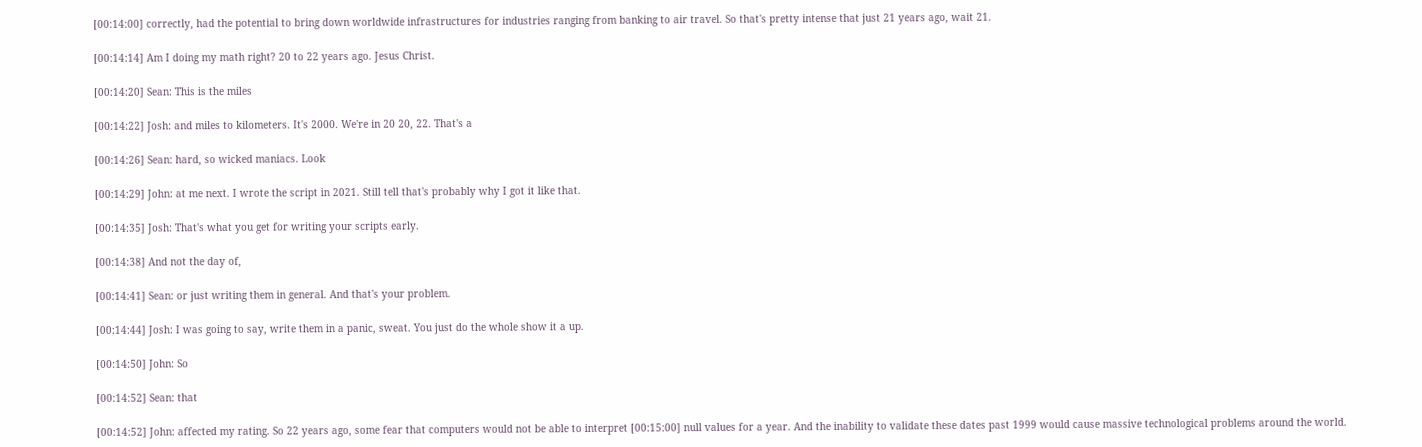[00:14:00] correctly, had the potential to bring down worldwide infrastructures for industries ranging from banking to air travel. So that's pretty intense that just 21 years ago, wait 21.

[00:14:14] Am I doing my math right? 20 to 22 years ago. Jesus Christ.

[00:14:20] Sean: This is the miles

[00:14:22] Josh: and miles to kilometers. It's 2000. We're in 20 20, 22. That's a

[00:14:26] Sean: hard, so wicked maniacs. Look

[00:14:29] John: at me next. I wrote the script in 2021. Still tell that's probably why I got it like that.

[00:14:35] Josh: That's what you get for writing your scripts early.

[00:14:38] And not the day of,

[00:14:41] Sean: or just writing them in general. And that's your problem.

[00:14:44] Josh: I was going to say, write them in a panic, sweat. You just do the whole show it a up.

[00:14:50] John: So

[00:14:52] Sean: that

[00:14:52] John: affected my rating. So 22 years ago, some fear that computers would not be able to interpret [00:15:00] null values for a year. And the inability to validate these dates past 1999 would cause massive technological problems around the world.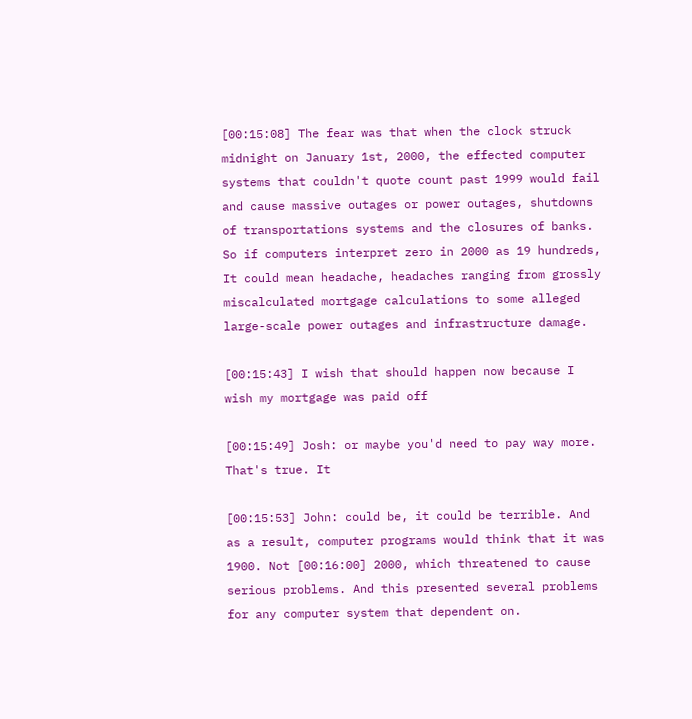[00:15:08] The fear was that when the clock struck midnight on January 1st, 2000, the effected computer systems that couldn't quote count past 1999 would fail and cause massive outages or power outages, shutdowns of transportations systems and the closures of banks. So if computers interpret zero in 2000 as 19 hundreds, It could mean headache, headaches ranging from grossly miscalculated mortgage calculations to some alleged large-scale power outages and infrastructure damage.

[00:15:43] I wish that should happen now because I wish my mortgage was paid off

[00:15:49] Josh: or maybe you'd need to pay way more. That's true. It

[00:15:53] John: could be, it could be terrible. And as a result, computer programs would think that it was 1900. Not [00:16:00] 2000, which threatened to cause serious problems. And this presented several problems for any computer system that dependent on.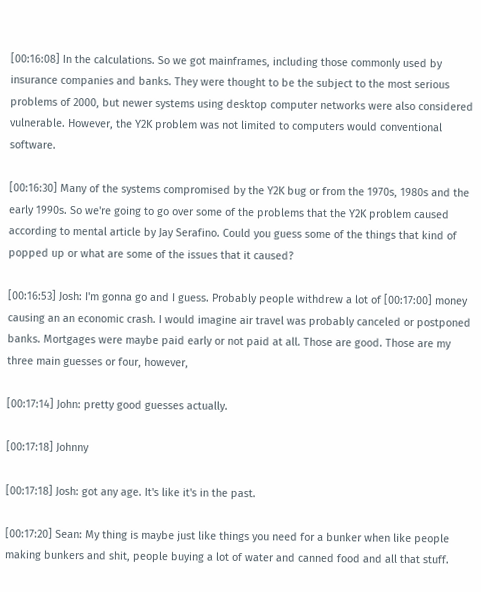[00:16:08] In the calculations. So we got mainframes, including those commonly used by insurance companies and banks. They were thought to be the subject to the most serious problems of 2000, but newer systems using desktop computer networks were also considered vulnerable. However, the Y2K problem was not limited to computers would conventional software.

[00:16:30] Many of the systems compromised by the Y2K bug or from the 1970s, 1980s and the early 1990s. So we're going to go over some of the problems that the Y2K problem caused according to mental article by Jay Serafino. Could you guess some of the things that kind of popped up or what are some of the issues that it caused?

[00:16:53] Josh: I'm gonna go and I guess. Probably people withdrew a lot of [00:17:00] money causing an an economic crash. I would imagine air travel was probably canceled or postponed banks. Mortgages were maybe paid early or not paid at all. Those are good. Those are my three main guesses or four, however,

[00:17:14] John: pretty good guesses actually.

[00:17:18] Johnny

[00:17:18] Josh: got any age. It's like it's in the past.

[00:17:20] Sean: My thing is maybe just like things you need for a bunker when like people making bunkers and shit, people buying a lot of water and canned food and all that stuff.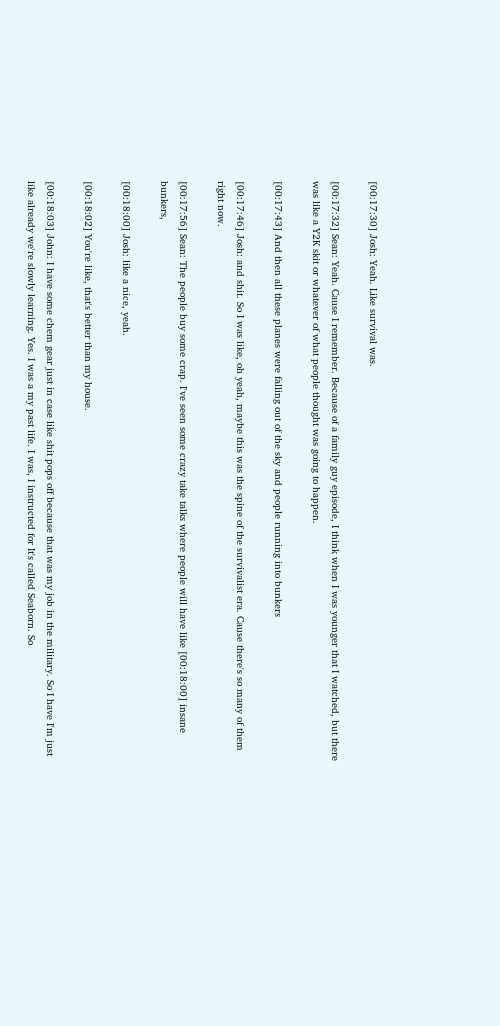[00:17:30] Josh: Yeah. Like survival was.

[00:17:32] Sean: Yeah. Cause I remember. Because of a family guy episode, I think when I was younger that I watched, but there was like a Y2K skit or whatever of what people thought was going to happen.

[00:17:43] And then all these planes were falling out of the sky and people running into bunkers

[00:17:46] Josh: and shit. So I was like, oh yeah, maybe this was the spine of the survivalist era. Cause there's so many of them right now.

[00:17:56] Sean: The people buy some crap. I've seen some crazy take talks where people will have like [00:18:00] insane bunkers,

[00:18:00] Josh: like a nice, yeah.

[00:18:02] You're like, that's better than my house.

[00:18:03] John: I have some chem gear just in case like shit pops off because that was my job in the military. So I have I'm just like already we're slowly learning. Yes. I was a my past life. I was, I instructed for It's called Seaborn. So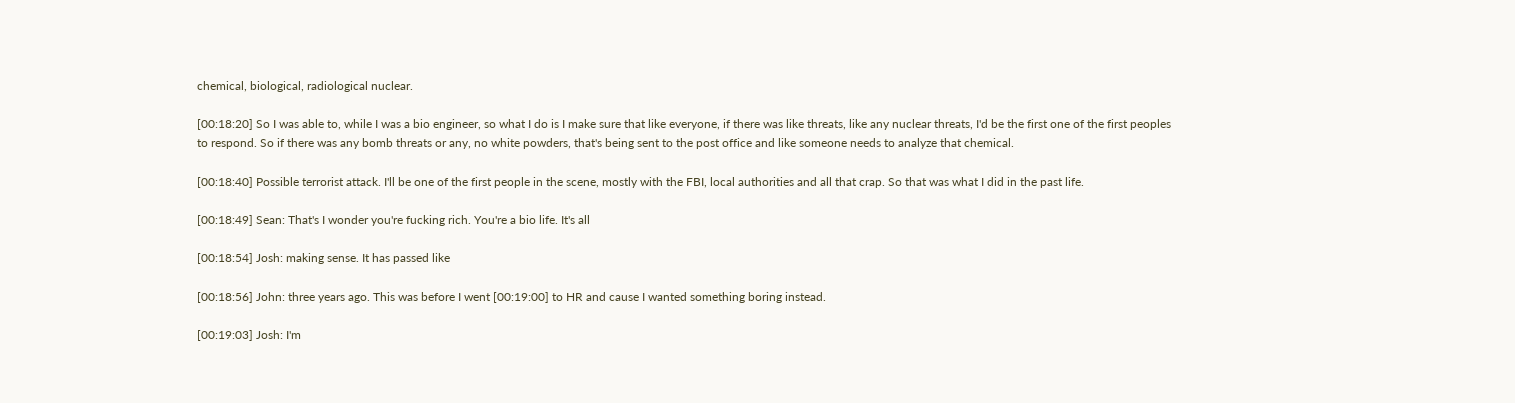chemical, biological, radiological nuclear.

[00:18:20] So I was able to, while I was a bio engineer, so what I do is I make sure that like everyone, if there was like threats, like any nuclear threats, I'd be the first one of the first peoples to respond. So if there was any bomb threats or any, no white powders, that's being sent to the post office and like someone needs to analyze that chemical.

[00:18:40] Possible terrorist attack. I'll be one of the first people in the scene, mostly with the FBI, local authorities and all that crap. So that was what I did in the past life.

[00:18:49] Sean: That's I wonder you're fucking rich. You're a bio life. It's all

[00:18:54] Josh: making sense. It has passed like

[00:18:56] John: three years ago. This was before I went [00:19:00] to HR and cause I wanted something boring instead.

[00:19:03] Josh: I'm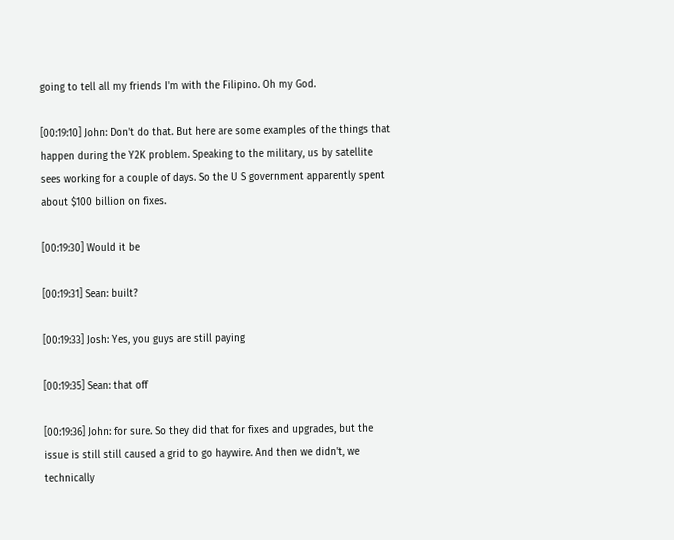going to tell all my friends I'm with the Filipino. Oh my God.

[00:19:10] John: Don't do that. But here are some examples of the things that happen during the Y2K problem. Speaking to the military, us by satellite sees working for a couple of days. So the U S government apparently spent about $100 billion on fixes.

[00:19:30] Would it be

[00:19:31] Sean: built?

[00:19:33] Josh: Yes, you guys are still paying

[00:19:35] Sean: that off

[00:19:36] John: for sure. So they did that for fixes and upgrades, but the issue is still still caused a grid to go haywire. And then we didn't, we technically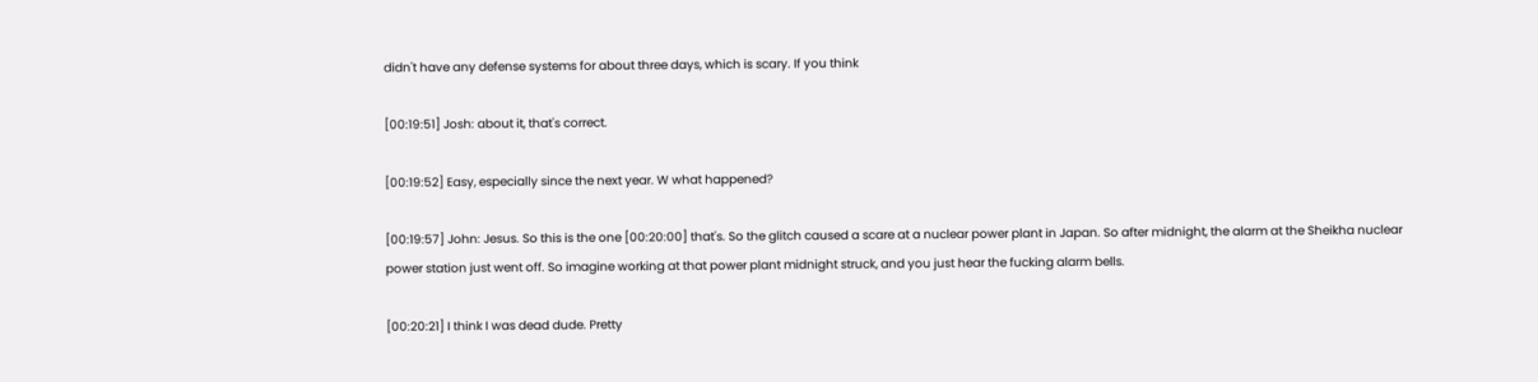didn't have any defense systems for about three days, which is scary. If you think

[00:19:51] Josh: about it, that's correct.

[00:19:52] Easy, especially since the next year. W what happened?

[00:19:57] John: Jesus. So this is the one [00:20:00] that's. So the glitch caused a scare at a nuclear power plant in Japan. So after midnight, the alarm at the Sheikha nuclear power station just went off. So imagine working at that power plant midnight struck, and you just hear the fucking alarm bells.

[00:20:21] I think I was dead dude. Pretty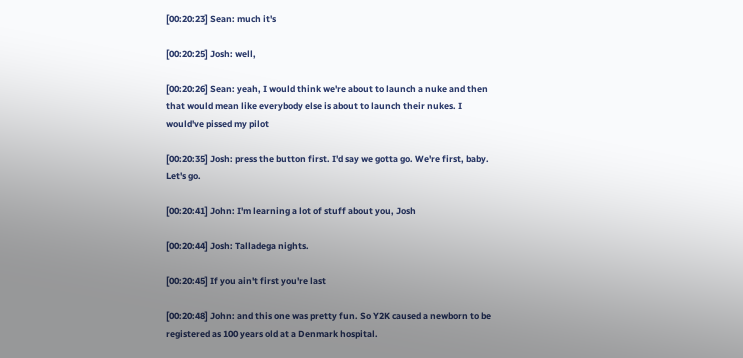[00:20:23] Sean: much it's

[00:20:25] Josh: well,

[00:20:26] Sean: yeah, I would think we're about to launch a nuke and then that would mean like everybody else is about to launch their nukes. I would've pissed my pilot

[00:20:35] Josh: press the button first. I'd say we gotta go. We're first, baby. Let's go.

[00:20:41] John: I'm learning a lot of stuff about you, Josh

[00:20:44] Josh: Talladega nights.

[00:20:45] If you ain't first you're last

[00:20:48] John: and this one was pretty fun. So Y2K caused a newborn to be registered as 100 years old at a Denmark hospital.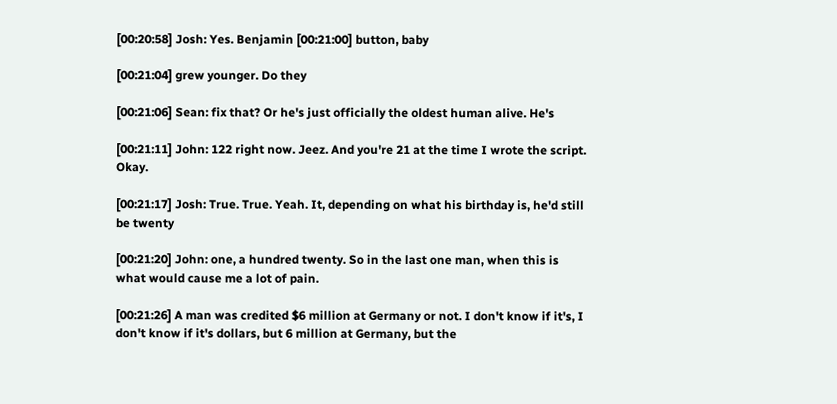[00:20:58] Josh: Yes. Benjamin [00:21:00] button, baby

[00:21:04] grew younger. Do they

[00:21:06] Sean: fix that? Or he's just officially the oldest human alive. He's

[00:21:11] John: 122 right now. Jeez. And you're 21 at the time I wrote the script. Okay.

[00:21:17] Josh: True. True. Yeah. It, depending on what his birthday is, he'd still be twenty

[00:21:20] John: one, a hundred twenty. So in the last one man, when this is what would cause me a lot of pain.

[00:21:26] A man was credited $6 million at Germany or not. I don't know if it's, I don't know if it's dollars, but 6 million at Germany, but the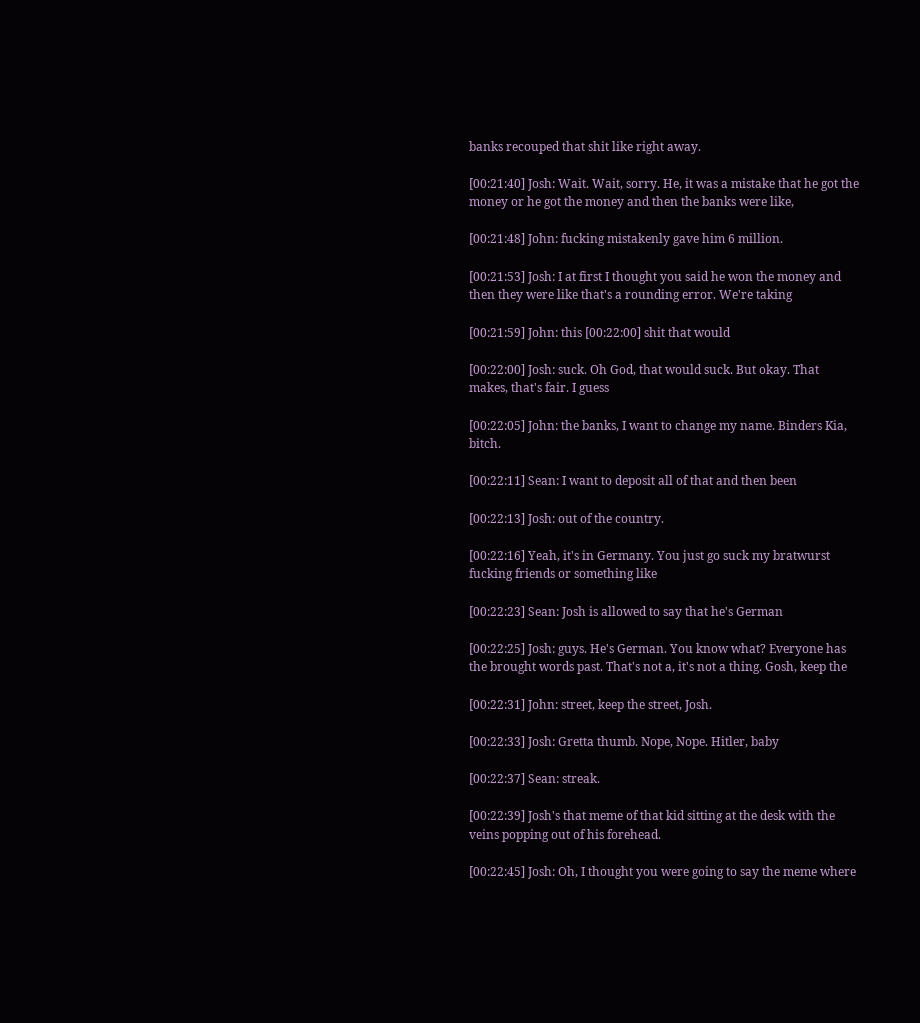banks recouped that shit like right away.

[00:21:40] Josh: Wait. Wait, sorry. He, it was a mistake that he got the money or he got the money and then the banks were like,

[00:21:48] John: fucking mistakenly gave him 6 million.

[00:21:53] Josh: I at first I thought you said he won the money and then they were like that's a rounding error. We're taking

[00:21:59] John: this [00:22:00] shit that would

[00:22:00] Josh: suck. Oh God, that would suck. But okay. That makes, that's fair. I guess

[00:22:05] John: the banks, I want to change my name. Binders Kia, bitch.

[00:22:11] Sean: I want to deposit all of that and then been

[00:22:13] Josh: out of the country.

[00:22:16] Yeah, it's in Germany. You just go suck my bratwurst fucking friends or something like

[00:22:23] Sean: Josh is allowed to say that he's German

[00:22:25] Josh: guys. He's German. You know what? Everyone has the brought words past. That's not a, it's not a thing. Gosh, keep the

[00:22:31] John: street, keep the street, Josh.

[00:22:33] Josh: Gretta thumb. Nope, Nope. Hitler, baby

[00:22:37] Sean: streak.

[00:22:39] Josh's that meme of that kid sitting at the desk with the veins popping out of his forehead.

[00:22:45] Josh: Oh, I thought you were going to say the meme where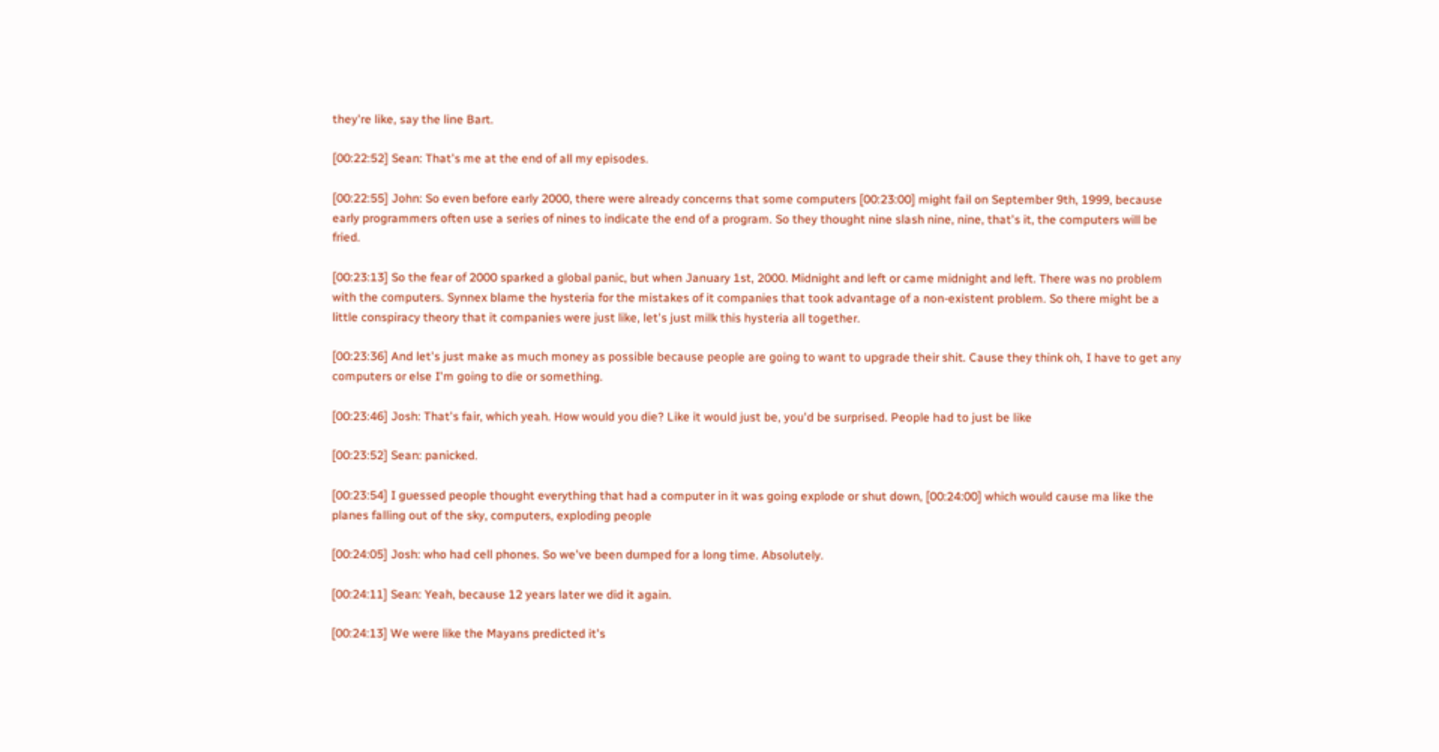they're like, say the line Bart.

[00:22:52] Sean: That's me at the end of all my episodes.

[00:22:55] John: So even before early 2000, there were already concerns that some computers [00:23:00] might fail on September 9th, 1999, because early programmers often use a series of nines to indicate the end of a program. So they thought nine slash nine, nine, that's it, the computers will be fried.

[00:23:13] So the fear of 2000 sparked a global panic, but when January 1st, 2000. Midnight and left or came midnight and left. There was no problem with the computers. Synnex blame the hysteria for the mistakes of it companies that took advantage of a non-existent problem. So there might be a little conspiracy theory that it companies were just like, let's just milk this hysteria all together.

[00:23:36] And let's just make as much money as possible because people are going to want to upgrade their shit. Cause they think oh, I have to get any computers or else I'm going to die or something.

[00:23:46] Josh: That's fair, which yeah. How would you die? Like it would just be, you'd be surprised. People had to just be like

[00:23:52] Sean: panicked.

[00:23:54] I guessed people thought everything that had a computer in it was going explode or shut down, [00:24:00] which would cause ma like the planes falling out of the sky, computers, exploding people

[00:24:05] Josh: who had cell phones. So we've been dumped for a long time. Absolutely.

[00:24:11] Sean: Yeah, because 12 years later we did it again.

[00:24:13] We were like the Mayans predicted it's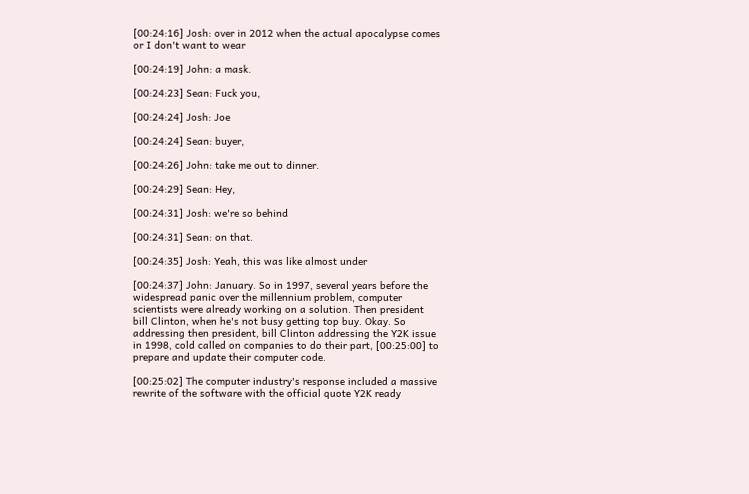[00:24:16] Josh: over in 2012 when the actual apocalypse comes or I don't want to wear

[00:24:19] John: a mask.

[00:24:23] Sean: Fuck you,

[00:24:24] Josh: Joe

[00:24:24] Sean: buyer,

[00:24:26] John: take me out to dinner.

[00:24:29] Sean: Hey,

[00:24:31] Josh: we're so behind

[00:24:31] Sean: on that.

[00:24:35] Josh: Yeah, this was like almost under

[00:24:37] John: January. So in 1997, several years before the widespread panic over the millennium problem, computer scientists were already working on a solution. Then president bill Clinton, when he's not busy getting top buy. Okay. So addressing then president, bill Clinton addressing the Y2K issue in 1998, cold called on companies to do their part, [00:25:00] to prepare and update their computer code.

[00:25:02] The computer industry's response included a massive rewrite of the software with the official quote Y2K ready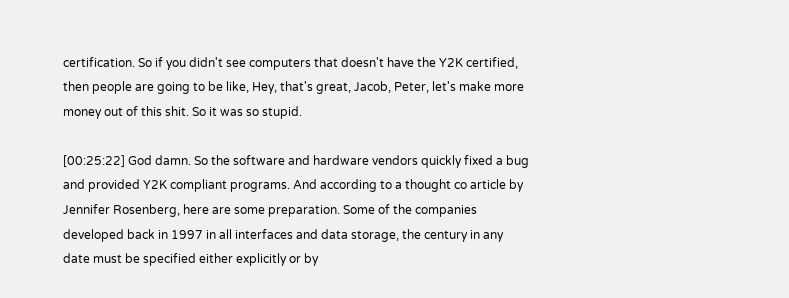certification. So if you didn't see computers that doesn't have the Y2K certified, then people are going to be like, Hey, that's great, Jacob, Peter, let's make more money out of this shit. So it was so stupid.

[00:25:22] God damn. So the software and hardware vendors quickly fixed a bug and provided Y2K compliant programs. And according to a thought co article by Jennifer Rosenberg, here are some preparation. Some of the companies developed back in 1997 in all interfaces and data storage, the century in any date must be specified either explicitly or by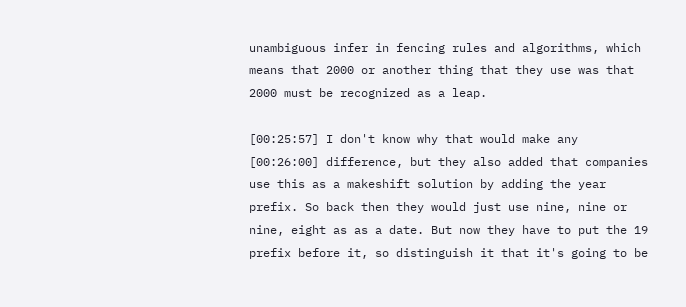unambiguous infer in fencing rules and algorithms, which means that 2000 or another thing that they use was that 2000 must be recognized as a leap.

[00:25:57] I don't know why that would make any [00:26:00] difference, but they also added that companies use this as a makeshift solution by adding the year prefix. So back then they would just use nine, nine or nine, eight as as a date. But now they have to put the 19 prefix before it, so distinguish it that it's going to be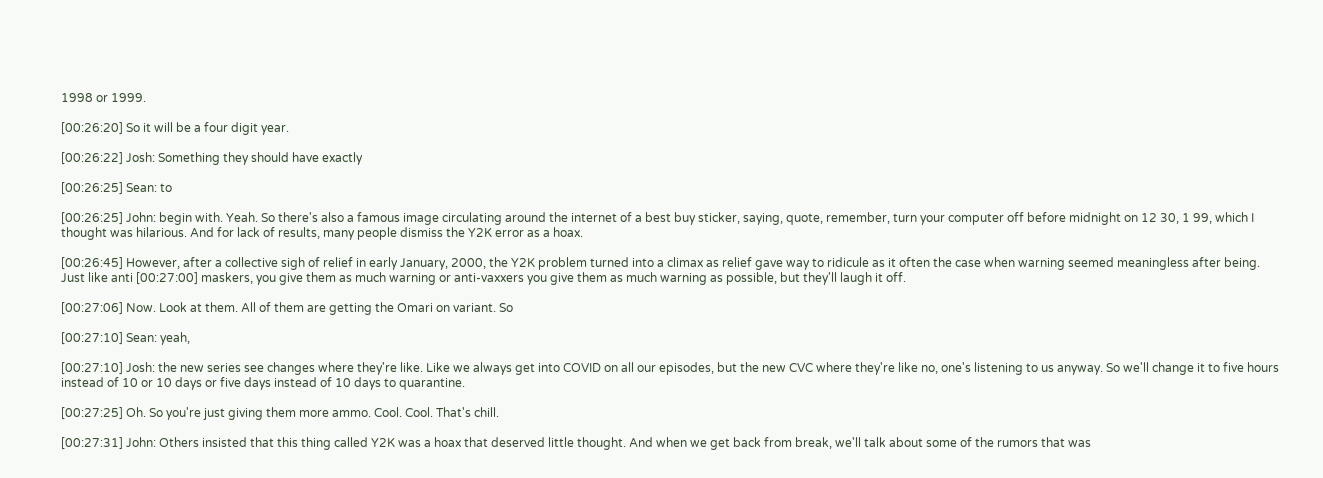1998 or 1999.

[00:26:20] So it will be a four digit year.

[00:26:22] Josh: Something they should have exactly

[00:26:25] Sean: to

[00:26:25] John: begin with. Yeah. So there's also a famous image circulating around the internet of a best buy sticker, saying, quote, remember, turn your computer off before midnight on 12 30, 1 99, which I thought was hilarious. And for lack of results, many people dismiss the Y2K error as a hoax.

[00:26:45] However, after a collective sigh of relief in early January, 2000, the Y2K problem turned into a climax as relief gave way to ridicule as it often the case when warning seemed meaningless after being. Just like anti [00:27:00] maskers, you give them as much warning or anti-vaxxers you give them as much warning as possible, but they'll laugh it off.

[00:27:06] Now. Look at them. All of them are getting the Omari on variant. So

[00:27:10] Sean: yeah,

[00:27:10] Josh: the new series see changes where they're like. Like we always get into COVID on all our episodes, but the new CVC where they're like no, one's listening to us anyway. So we'll change it to five hours instead of 10 or 10 days or five days instead of 10 days to quarantine.

[00:27:25] Oh. So you're just giving them more ammo. Cool. Cool. That's chill.

[00:27:31] John: Others insisted that this thing called Y2K was a hoax that deserved little thought. And when we get back from break, we'll talk about some of the rumors that was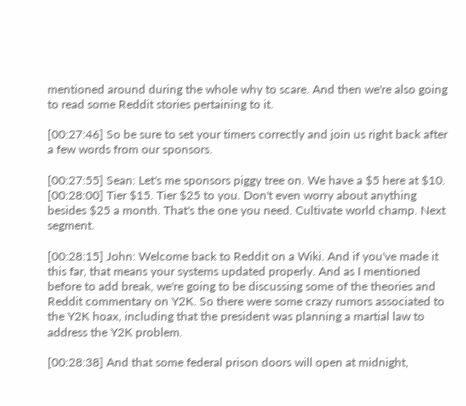mentioned around during the whole why to scare. And then we're also going to read some Reddit stories pertaining to it.

[00:27:46] So be sure to set your timers correctly and join us right back after a few words from our sponsors.

[00:27:55] Sean: Let's me sponsors piggy tree on. We have a $5 here at $10. [00:28:00] Tier $15. Tier $25 to you. Don't even worry about anything besides $25 a month. That's the one you need. Cultivate world champ. Next segment.

[00:28:15] John: Welcome back to Reddit on a Wiki. And if you've made it this far, that means your systems updated properly. And as I mentioned before to add break, we're going to be discussing some of the theories and Reddit commentary on Y2K. So there were some crazy rumors associated to the Y2K hoax, including that the president was planning a martial law to address the Y2K problem.

[00:28:38] And that some federal prison doors will open at midnight,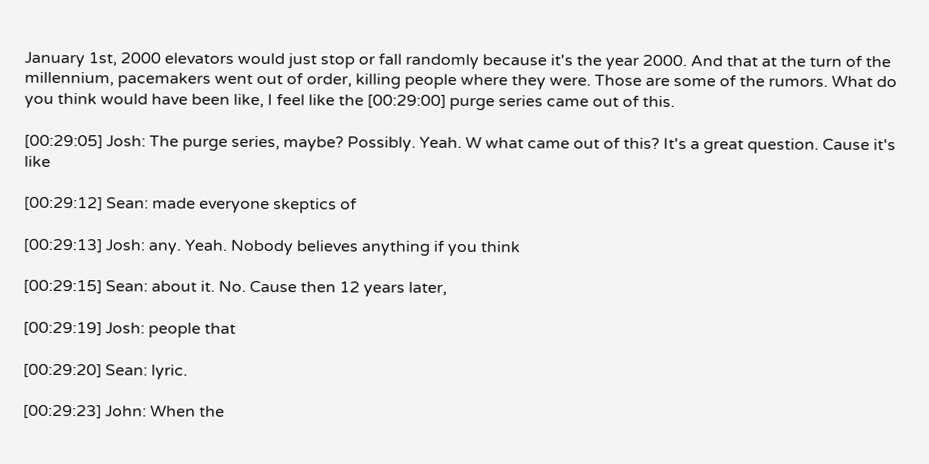January 1st, 2000 elevators would just stop or fall randomly because it's the year 2000. And that at the turn of the millennium, pacemakers went out of order, killing people where they were. Those are some of the rumors. What do you think would have been like, I feel like the [00:29:00] purge series came out of this.

[00:29:05] Josh: The purge series, maybe? Possibly. Yeah. W what came out of this? It's a great question. Cause it's like

[00:29:12] Sean: made everyone skeptics of

[00:29:13] Josh: any. Yeah. Nobody believes anything if you think

[00:29:15] Sean: about it. No. Cause then 12 years later,

[00:29:19] Josh: people that

[00:29:20] Sean: lyric.

[00:29:23] John: When the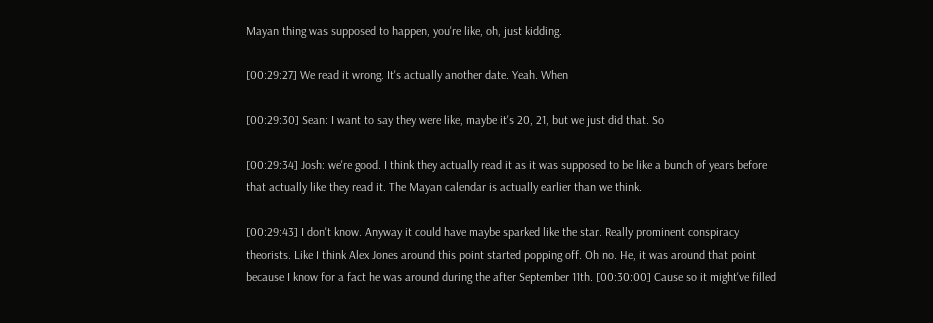Mayan thing was supposed to happen, you're like, oh, just kidding.

[00:29:27] We read it wrong. It's actually another date. Yeah. When

[00:29:30] Sean: I want to say they were like, maybe it's 20, 21, but we just did that. So

[00:29:34] Josh: we're good. I think they actually read it as it was supposed to be like a bunch of years before that actually like they read it. The Mayan calendar is actually earlier than we think.

[00:29:43] I don't know. Anyway it could have maybe sparked like the star. Really prominent conspiracy theorists. Like I think Alex Jones around this point started popping off. Oh no. He, it was around that point because I know for a fact he was around during the after September 11th. [00:30:00] Cause so it might've filled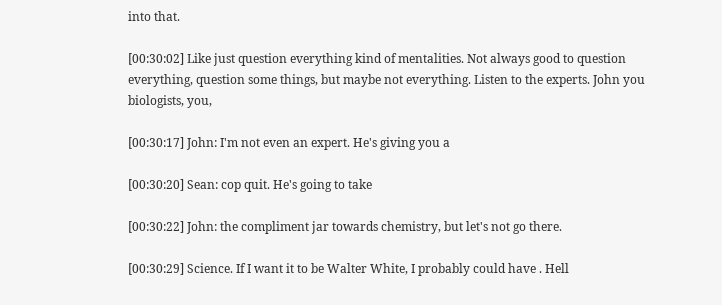into that.

[00:30:02] Like just question everything kind of mentalities. Not always good to question everything, question some things, but maybe not everything. Listen to the experts. John you biologists, you,

[00:30:17] John: I'm not even an expert. He's giving you a

[00:30:20] Sean: cop quit. He's going to take

[00:30:22] John: the compliment jar towards chemistry, but let's not go there.

[00:30:29] Science. If I want it to be Walter White, I probably could have . Hell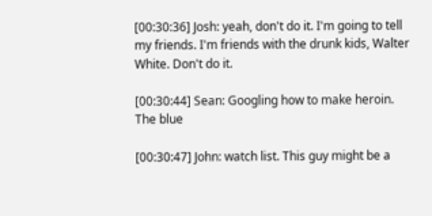[00:30:36] Josh: yeah, don't do it. I'm going to tell my friends. I'm friends with the drunk kids, Walter White. Don't do it.

[00:30:44] Sean: Googling how to make heroin. The blue

[00:30:47] John: watch list. This guy might be a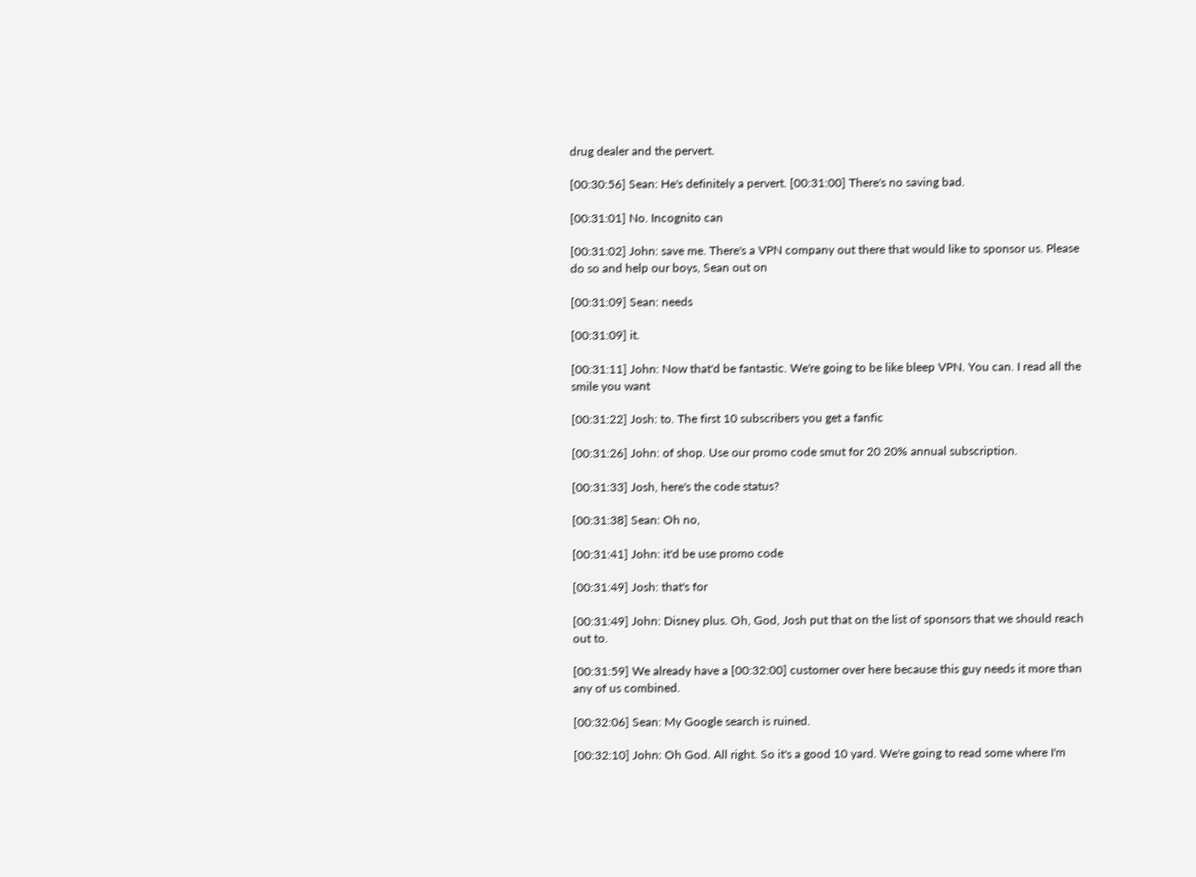drug dealer and the pervert.

[00:30:56] Sean: He's definitely a pervert. [00:31:00] There's no saving bad.

[00:31:01] No. Incognito can

[00:31:02] John: save me. There's a VPN company out there that would like to sponsor us. Please do so and help our boys, Sean out on

[00:31:09] Sean: needs

[00:31:09] it.

[00:31:11] John: Now that'd be fantastic. We're going to be like bleep VPN. You can. I read all the smile you want

[00:31:22] Josh: to. The first 10 subscribers you get a fanfic

[00:31:26] John: of shop. Use our promo code smut for 20 20% annual subscription.

[00:31:33] Josh, here's the code status?

[00:31:38] Sean: Oh no,

[00:31:41] John: it'd be use promo code

[00:31:49] Josh: that's for

[00:31:49] John: Disney plus. Oh, God, Josh put that on the list of sponsors that we should reach out to.

[00:31:59] We already have a [00:32:00] customer over here because this guy needs it more than any of us combined.

[00:32:06] Sean: My Google search is ruined.

[00:32:10] John: Oh God. All right. So it's a good 10 yard. We're going to read some where I'm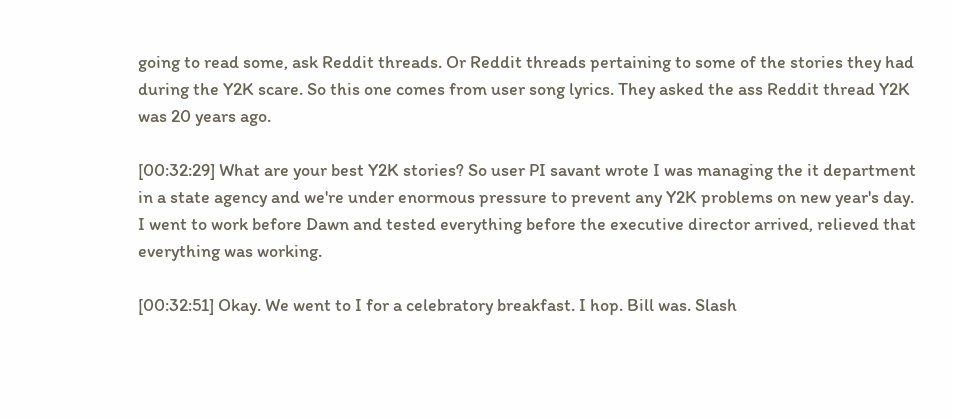going to read some, ask Reddit threads. Or Reddit threads pertaining to some of the stories they had during the Y2K scare. So this one comes from user song lyrics. They asked the ass Reddit thread Y2K was 20 years ago.

[00:32:29] What are your best Y2K stories? So user PI savant wrote I was managing the it department in a state agency and we're under enormous pressure to prevent any Y2K problems on new year's day. I went to work before Dawn and tested everything before the executive director arrived, relieved that everything was working.

[00:32:51] Okay. We went to I for a celebratory breakfast. I hop. Bill was. Slash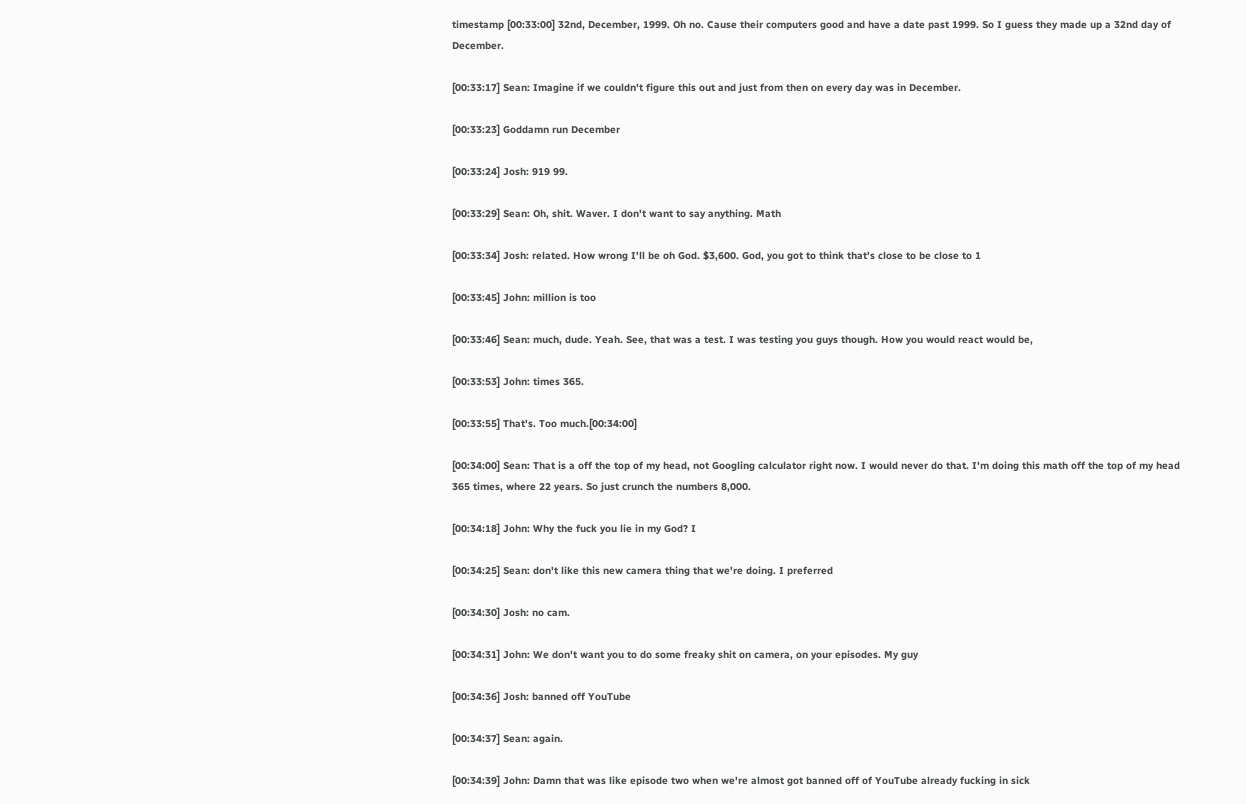timestamp [00:33:00] 32nd, December, 1999. Oh no. Cause their computers good and have a date past 1999. So I guess they made up a 32nd day of December.

[00:33:17] Sean: Imagine if we couldn't figure this out and just from then on every day was in December.

[00:33:23] Goddamn run December

[00:33:24] Josh: 919 99.

[00:33:29] Sean: Oh, shit. Waver. I don't want to say anything. Math

[00:33:34] Josh: related. How wrong I'll be oh God. $3,600. God, you got to think that's close to be close to 1

[00:33:45] John: million is too

[00:33:46] Sean: much, dude. Yeah. See, that was a test. I was testing you guys though. How you would react would be,

[00:33:53] John: times 365.

[00:33:55] That's. Too much.[00:34:00]

[00:34:00] Sean: That is a off the top of my head, not Googling calculator right now. I would never do that. I'm doing this math off the top of my head 365 times, where 22 years. So just crunch the numbers 8,000.

[00:34:18] John: Why the fuck you lie in my God? I

[00:34:25] Sean: don't like this new camera thing that we're doing. I preferred

[00:34:30] Josh: no cam.

[00:34:31] John: We don't want you to do some freaky shit on camera, on your episodes. My guy

[00:34:36] Josh: banned off YouTube

[00:34:37] Sean: again.

[00:34:39] John: Damn that was like episode two when we're almost got banned off of YouTube already fucking in sick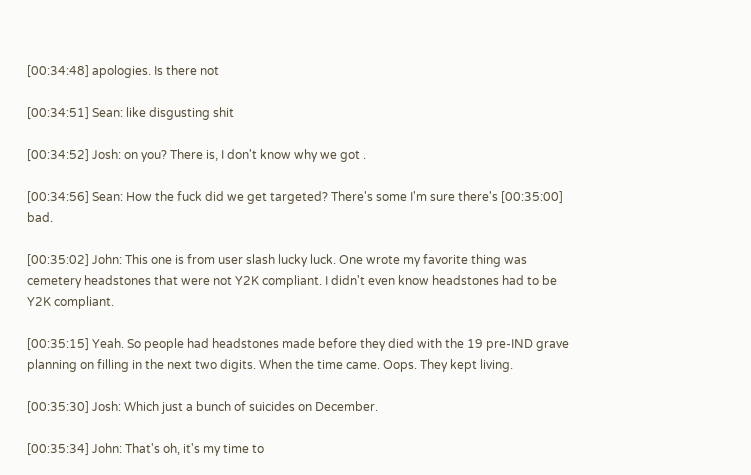[00:34:48] apologies. Is there not

[00:34:51] Sean: like disgusting shit

[00:34:52] Josh: on you? There is, I don't know why we got .

[00:34:56] Sean: How the fuck did we get targeted? There's some I'm sure there's [00:35:00] bad.

[00:35:02] John: This one is from user slash lucky luck. One wrote my favorite thing was cemetery headstones that were not Y2K compliant. I didn't even know headstones had to be Y2K compliant.

[00:35:15] Yeah. So people had headstones made before they died with the 19 pre-IND grave planning on filling in the next two digits. When the time came. Oops. They kept living.

[00:35:30] Josh: Which just a bunch of suicides on December.

[00:35:34] John: That's oh, it's my time to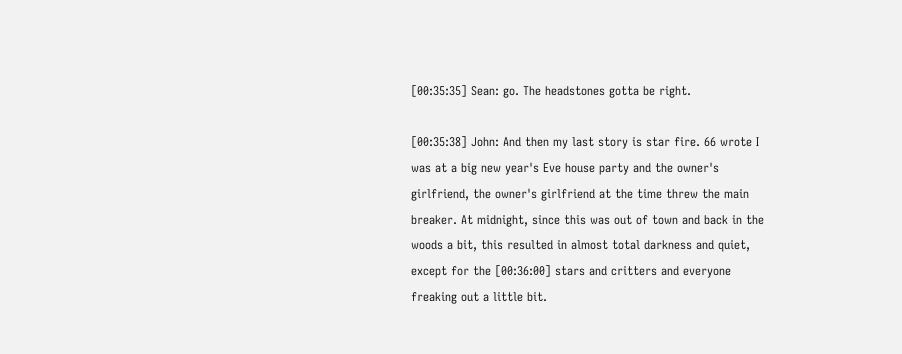[00:35:35] Sean: go. The headstones gotta be right.

[00:35:38] John: And then my last story is star fire. 66 wrote I was at a big new year's Eve house party and the owner's girlfriend, the owner's girlfriend at the time threw the main breaker. At midnight, since this was out of town and back in the woods a bit, this resulted in almost total darkness and quiet, except for the [00:36:00] stars and critters and everyone freaking out a little bit.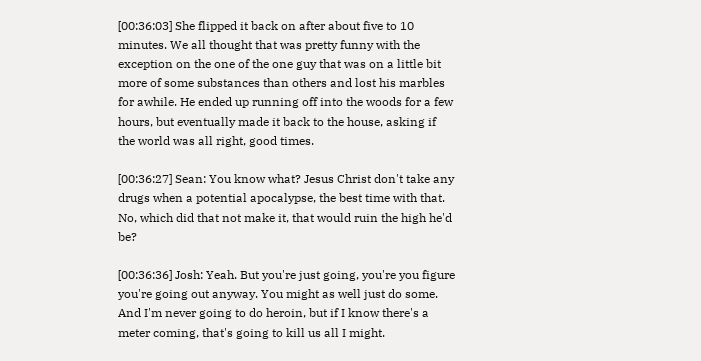[00:36:03] She flipped it back on after about five to 10 minutes. We all thought that was pretty funny with the exception on the one of the one guy that was on a little bit more of some substances than others and lost his marbles for awhile. He ended up running off into the woods for a few hours, but eventually made it back to the house, asking if the world was all right, good times.

[00:36:27] Sean: You know what? Jesus Christ don't take any drugs when a potential apocalypse, the best time with that. No, which did that not make it, that would ruin the high he'd be?

[00:36:36] Josh: Yeah. But you're just going, you're you figure you're going out anyway. You might as well just do some. And I'm never going to do heroin, but if I know there's a meter coming, that's going to kill us all I might.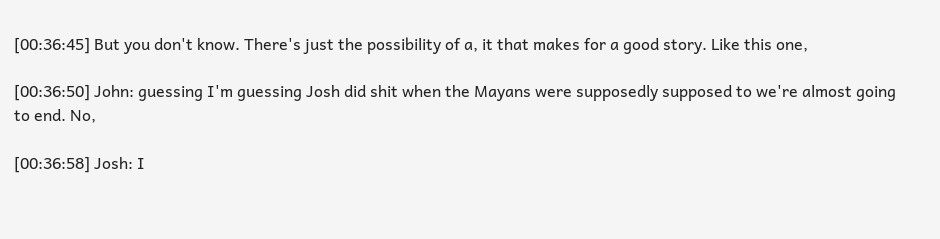[00:36:45] But you don't know. There's just the possibility of a, it that makes for a good story. Like this one,

[00:36:50] John: guessing I'm guessing Josh did shit when the Mayans were supposedly supposed to we're almost going to end. No,

[00:36:58] Josh: I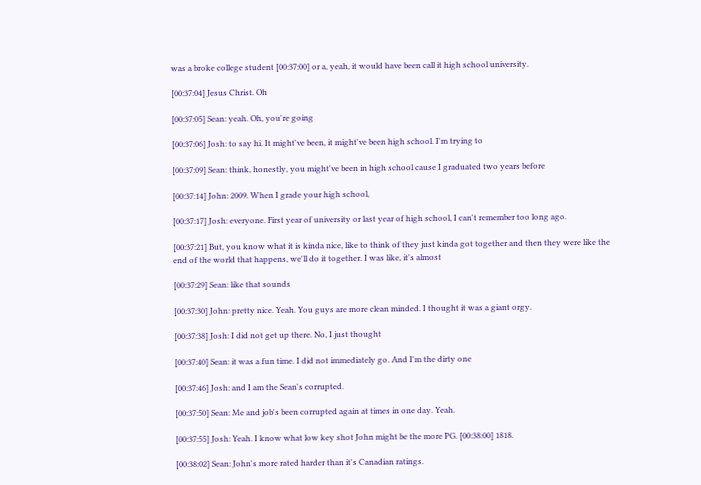was a broke college student [00:37:00] or a, yeah, it would have been call it high school university.

[00:37:04] Jesus Christ. Oh

[00:37:05] Sean: yeah. Oh, you're going

[00:37:06] Josh: to say hi. It might've been, it might've been high school. I'm trying to

[00:37:09] Sean: think, honestly, you might've been in high school cause I graduated two years before

[00:37:14] John: 2009. When I grade your high school,

[00:37:17] Josh: everyone. First year of university or last year of high school, I can't remember too long ago.

[00:37:21] But, you know what it is kinda nice, like to think of they just kinda got together and then they were like the end of the world that happens, we'll do it together. I was like, it's almost

[00:37:29] Sean: like that sounds

[00:37:30] John: pretty nice. Yeah. You guys are more clean minded. I thought it was a giant orgy.

[00:37:38] Josh: I did not get up there. No, I just thought

[00:37:40] Sean: it was a fun time. I did not immediately go. And I'm the dirty one

[00:37:46] Josh: and I am the Sean's corrupted.

[00:37:50] Sean: Me and job's been corrupted again at times in one day. Yeah.

[00:37:55] Josh: Yeah. I know what low key shot John might be the more PG. [00:38:00] 1818.

[00:38:02] Sean: John's more rated harder than it's Canadian ratings.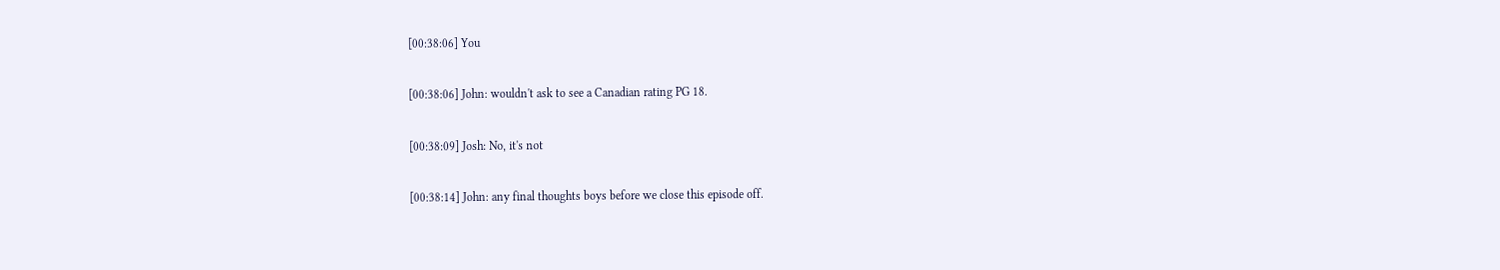[00:38:06] You

[00:38:06] John: wouldn't ask to see a Canadian rating PG 18.

[00:38:09] Josh: No, it's not

[00:38:14] John: any final thoughts boys before we close this episode off.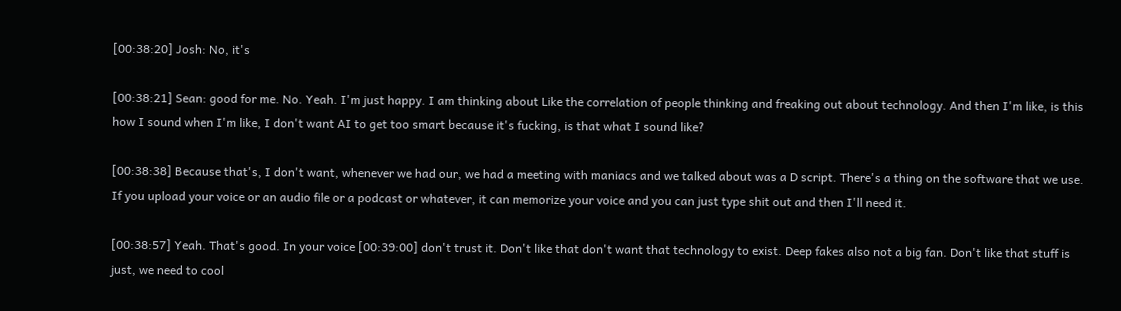[00:38:20] Josh: No, it's

[00:38:21] Sean: good for me. No. Yeah. I'm just happy. I am thinking about Like the correlation of people thinking and freaking out about technology. And then I'm like, is this how I sound when I'm like, I don't want AI to get too smart because it's fucking, is that what I sound like?

[00:38:38] Because that's, I don't want, whenever we had our, we had a meeting with maniacs and we talked about was a D script. There's a thing on the software that we use. If you upload your voice or an audio file or a podcast or whatever, it can memorize your voice and you can just type shit out and then I'll need it.

[00:38:57] Yeah. That's good. In your voice [00:39:00] don't trust it. Don't like that don't want that technology to exist. Deep fakes also not a big fan. Don't like that stuff is just, we need to cool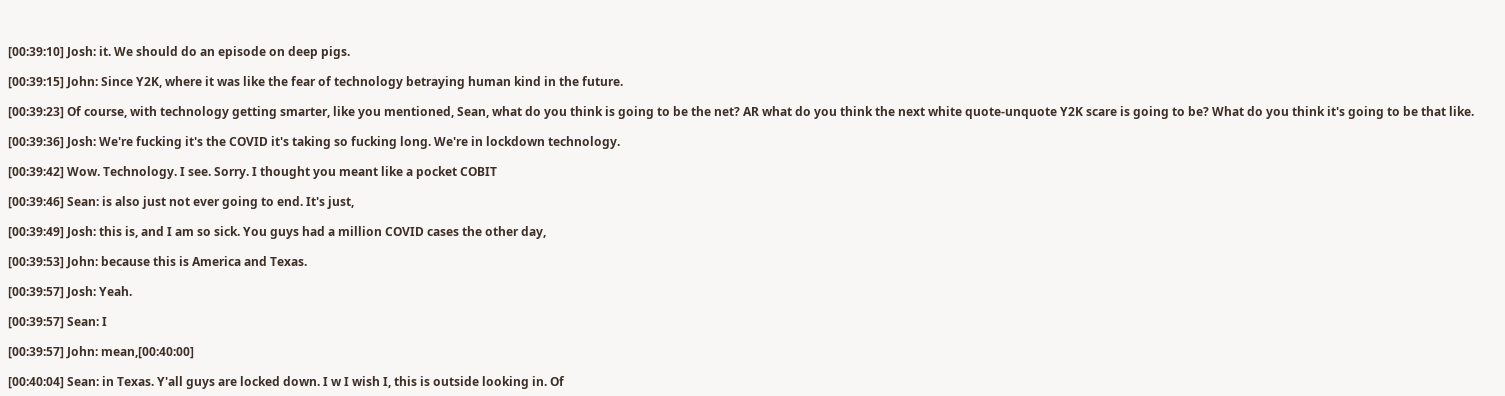[00:39:10] Josh: it. We should do an episode on deep pigs.

[00:39:15] John: Since Y2K, where it was like the fear of technology betraying human kind in the future.

[00:39:23] Of course, with technology getting smarter, like you mentioned, Sean, what do you think is going to be the net? AR what do you think the next white quote-unquote Y2K scare is going to be? What do you think it's going to be that like.

[00:39:36] Josh: We're fucking it's the COVID it's taking so fucking long. We're in lockdown technology.

[00:39:42] Wow. Technology. I see. Sorry. I thought you meant like a pocket COBIT

[00:39:46] Sean: is also just not ever going to end. It's just,

[00:39:49] Josh: this is, and I am so sick. You guys had a million COVID cases the other day,

[00:39:53] John: because this is America and Texas.

[00:39:57] Josh: Yeah.

[00:39:57] Sean: I

[00:39:57] John: mean,[00:40:00]

[00:40:04] Sean: in Texas. Y'all guys are locked down. I w I wish I, this is outside looking in. Of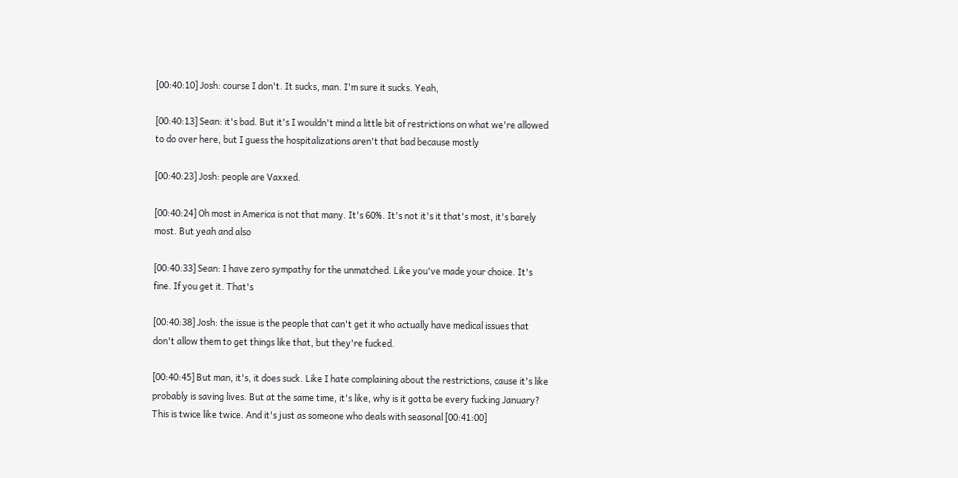[00:40:10] Josh: course I don't. It sucks, man. I'm sure it sucks. Yeah,

[00:40:13] Sean: it's bad. But it's I wouldn't mind a little bit of restrictions on what we're allowed to do over here, but I guess the hospitalizations aren't that bad because mostly

[00:40:23] Josh: people are Vaxxed.

[00:40:24] Oh most in America is not that many. It's 60%. It's not it's it that's most, it's barely most. But yeah and also

[00:40:33] Sean: I have zero sympathy for the unmatched. Like you've made your choice. It's fine. If you get it. That's

[00:40:38] Josh: the issue is the people that can't get it who actually have medical issues that don't allow them to get things like that, but they're fucked.

[00:40:45] But man, it's, it does suck. Like I hate complaining about the restrictions, cause it's like probably is saving lives. But at the same time, it's like, why is it gotta be every fucking January? This is twice like twice. And it's just as someone who deals with seasonal [00:41:00]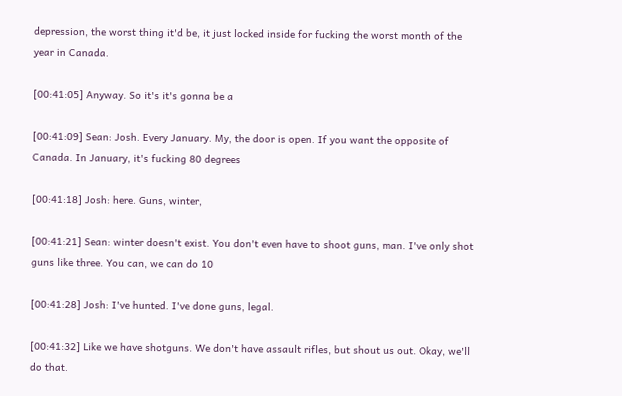depression, the worst thing it'd be, it just locked inside for fucking the worst month of the year in Canada.

[00:41:05] Anyway. So it's it's gonna be a

[00:41:09] Sean: Josh. Every January. My, the door is open. If you want the opposite of Canada. In January, it's fucking 80 degrees

[00:41:18] Josh: here. Guns, winter,

[00:41:21] Sean: winter doesn't exist. You don't even have to shoot guns, man. I've only shot guns like three. You can, we can do 10

[00:41:28] Josh: I've hunted. I've done guns, legal.

[00:41:32] Like we have shotguns. We don't have assault rifles, but shout us out. Okay, we'll do that.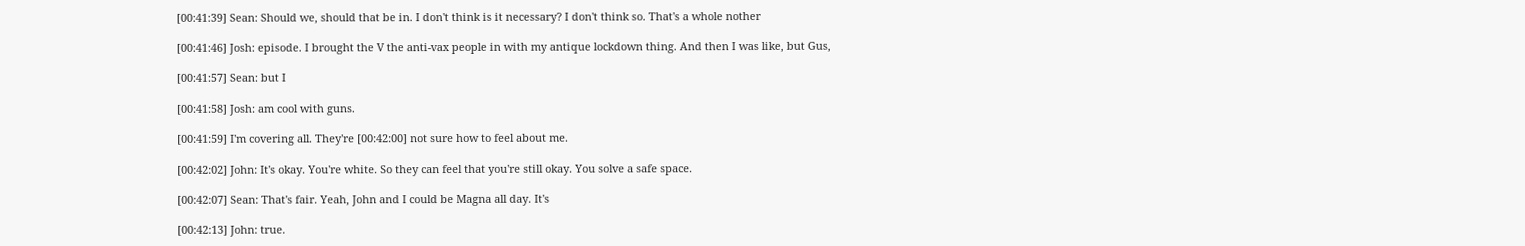[00:41:39] Sean: Should we, should that be in. I don't think is it necessary? I don't think so. That's a whole nother

[00:41:46] Josh: episode. I brought the V the anti-vax people in with my antique lockdown thing. And then I was like, but Gus,

[00:41:57] Sean: but I

[00:41:58] Josh: am cool with guns.

[00:41:59] I'm covering all. They're [00:42:00] not sure how to feel about me.

[00:42:02] John: It's okay. You're white. So they can feel that you're still okay. You solve a safe space.

[00:42:07] Sean: That's fair. Yeah, John and I could be Magna all day. It's

[00:42:13] John: true.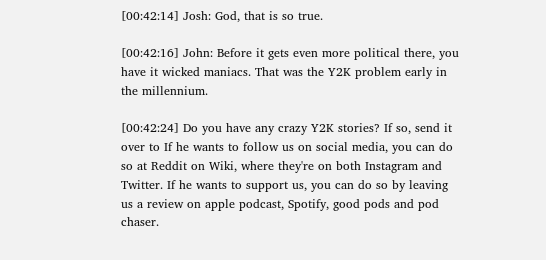[00:42:14] Josh: God, that is so true.

[00:42:16] John: Before it gets even more political there, you have it wicked maniacs. That was the Y2K problem early in the millennium.

[00:42:24] Do you have any crazy Y2K stories? If so, send it over to If he wants to follow us on social media, you can do so at Reddit on Wiki, where they're on both Instagram and Twitter. If he wants to support us, you can do so by leaving us a review on apple podcast, Spotify, good pods and pod chaser.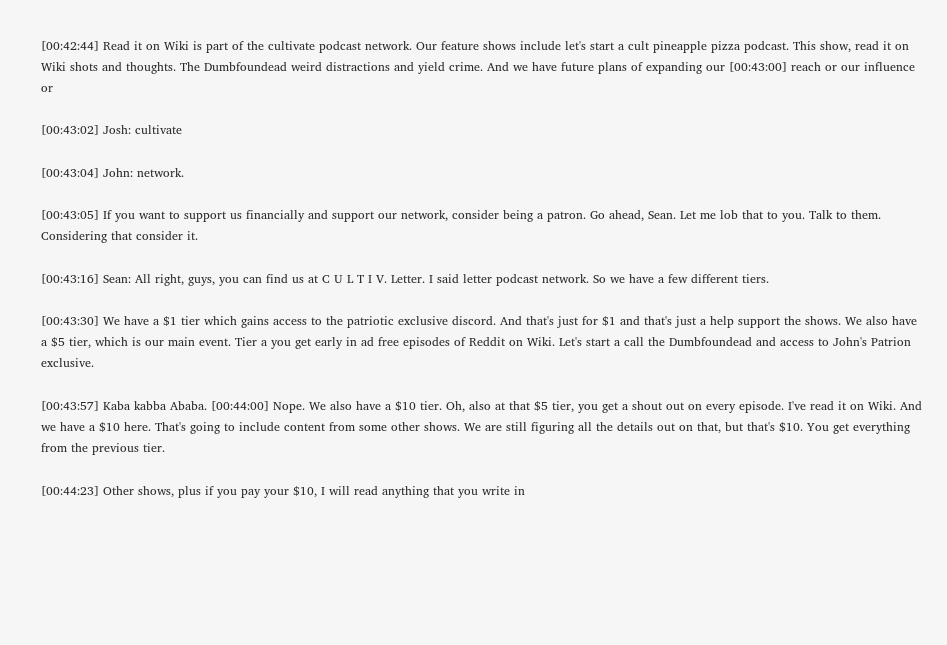[00:42:44] Read it on Wiki is part of the cultivate podcast network. Our feature shows include let's start a cult pineapple pizza podcast. This show, read it on Wiki shots and thoughts. The Dumbfoundead weird distractions and yield crime. And we have future plans of expanding our [00:43:00] reach or our influence or

[00:43:02] Josh: cultivate

[00:43:04] John: network.

[00:43:05] If you want to support us financially and support our network, consider being a patron. Go ahead, Sean. Let me lob that to you. Talk to them. Considering that consider it.

[00:43:16] Sean: All right, guys, you can find us at C U L T I V. Letter. I said letter podcast network. So we have a few different tiers.

[00:43:30] We have a $1 tier which gains access to the patriotic exclusive discord. And that's just for $1 and that's just a help support the shows. We also have a $5 tier, which is our main event. Tier a you get early in ad free episodes of Reddit on Wiki. Let's start a call the Dumbfoundead and access to John's Patrion exclusive.

[00:43:57] Kaba kabba Ababa. [00:44:00] Nope. We also have a $10 tier. Oh, also at that $5 tier, you get a shout out on every episode. I've read it on Wiki. And we have a $10 here. That's going to include content from some other shows. We are still figuring all the details out on that, but that's $10. You get everything from the previous tier.

[00:44:23] Other shows, plus if you pay your $10, I will read anything that you write in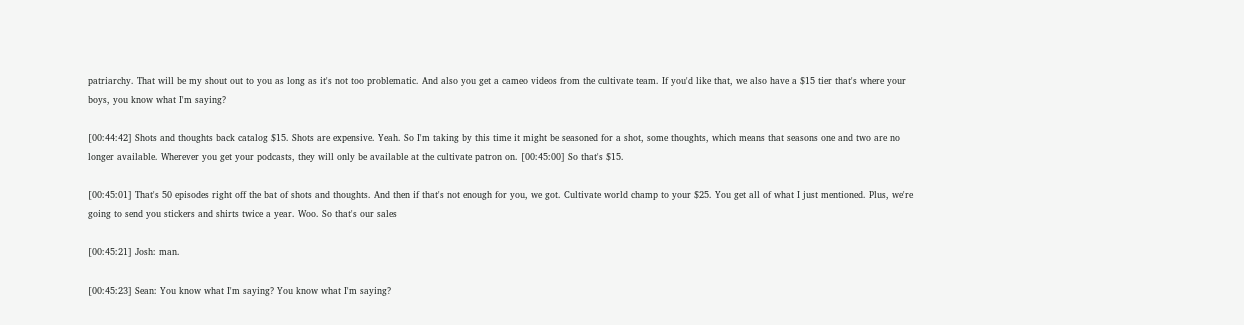patriarchy. That will be my shout out to you as long as it's not too problematic. And also you get a cameo videos from the cultivate team. If you'd like that, we also have a $15 tier that's where your boys, you know what I'm saying?

[00:44:42] Shots and thoughts back catalog $15. Shots are expensive. Yeah. So I'm taking by this time it might be seasoned for a shot, some thoughts, which means that seasons one and two are no longer available. Wherever you get your podcasts, they will only be available at the cultivate patron on. [00:45:00] So that's $15.

[00:45:01] That's 50 episodes right off the bat of shots and thoughts. And then if that's not enough for you, we got. Cultivate world champ to your $25. You get all of what I just mentioned. Plus, we're going to send you stickers and shirts twice a year. Woo. So that's our sales

[00:45:21] Josh: man.

[00:45:23] Sean: You know what I'm saying? You know what I'm saying?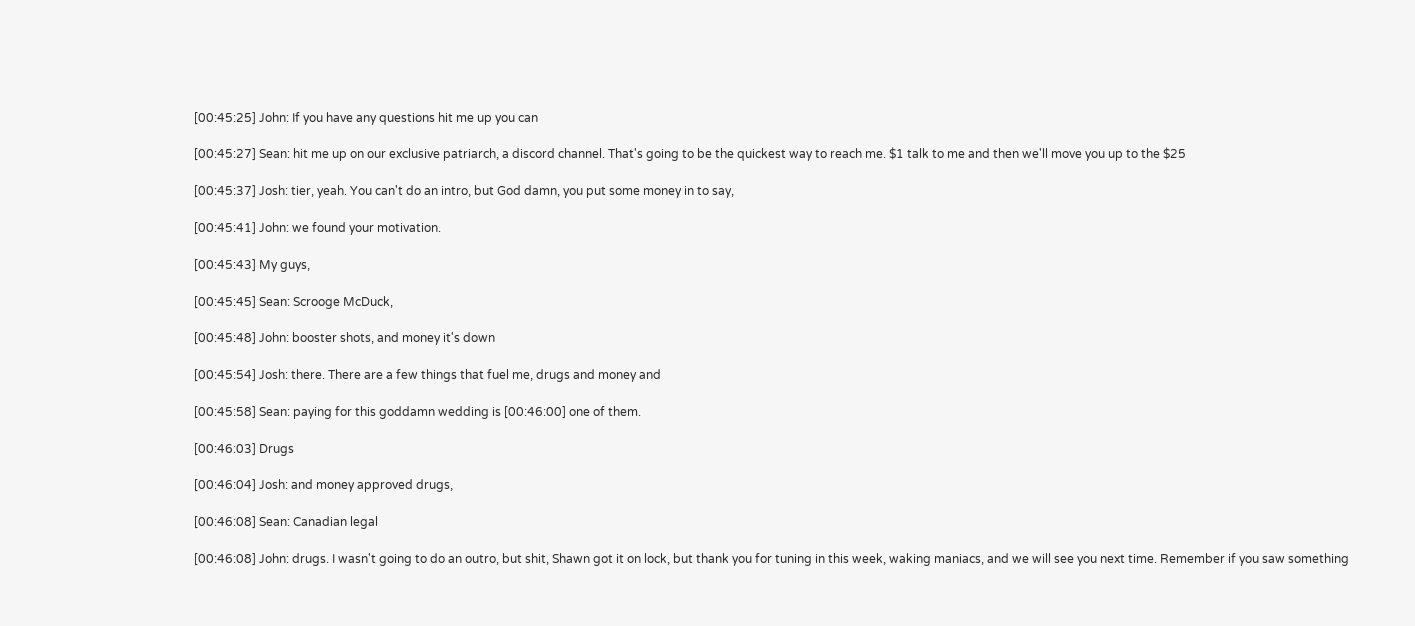[00:45:25] John: If you have any questions hit me up you can

[00:45:27] Sean: hit me up on our exclusive patriarch, a discord channel. That's going to be the quickest way to reach me. $1 talk to me and then we'll move you up to the $25

[00:45:37] Josh: tier, yeah. You can't do an intro, but God damn, you put some money in to say,

[00:45:41] John: we found your motivation.

[00:45:43] My guys,

[00:45:45] Sean: Scrooge McDuck,

[00:45:48] John: booster shots, and money it's down

[00:45:54] Josh: there. There are a few things that fuel me, drugs and money and

[00:45:58] Sean: paying for this goddamn wedding is [00:46:00] one of them.

[00:46:03] Drugs

[00:46:04] Josh: and money approved drugs,

[00:46:08] Sean: Canadian legal

[00:46:08] John: drugs. I wasn't going to do an outro, but shit, Shawn got it on lock, but thank you for tuning in this week, waking maniacs, and we will see you next time. Remember if you saw something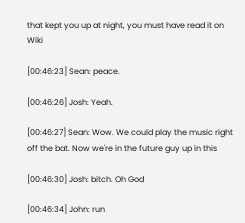that kept you up at night, you must have read it on Wiki

[00:46:23] Sean: peace.

[00:46:26] Josh: Yeah.

[00:46:27] Sean: Wow. We could play the music right off the bat. Now we're in the future guy up in this

[00:46:30] Josh: bitch. Oh God

[00:46:34] John: run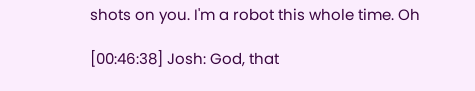shots on you. I'm a robot this whole time. Oh

[00:46:38] Josh: God, that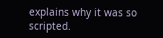explains why it was so scripted.